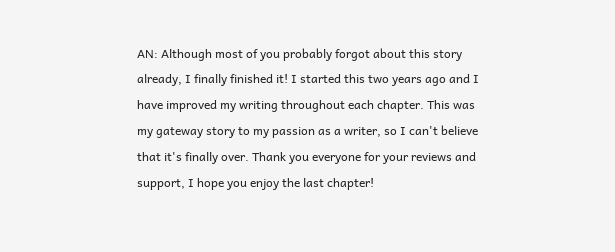AN: Although most of you probably forgot about this story already, I finally finished it! I started this two years ago and I have improved my writing throughout each chapter. This was my gateway story to my passion as a writer, so I can't believe that it's finally over. Thank you everyone for your reviews and support, I hope you enjoy the last chapter!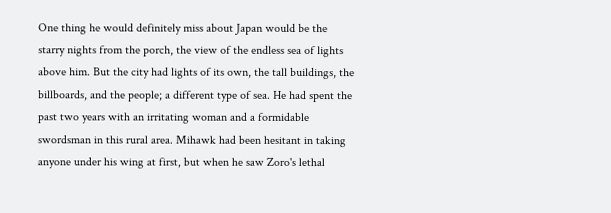One thing he would definitely miss about Japan would be the starry nights from the porch, the view of the endless sea of lights above him. But the city had lights of its own, the tall buildings, the billboards, and the people; a different type of sea. He had spent the past two years with an irritating woman and a formidable swordsman in this rural area. Mihawk had been hesitant in taking anyone under his wing at first, but when he saw Zoro's lethal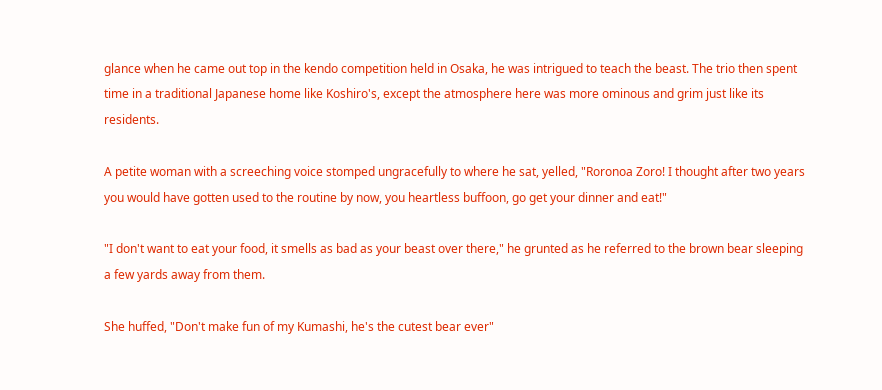glance when he came out top in the kendo competition held in Osaka, he was intrigued to teach the beast. The trio then spent time in a traditional Japanese home like Koshiro's, except the atmosphere here was more ominous and grim just like its residents.

A petite woman with a screeching voice stomped ungracefully to where he sat, yelled, "Roronoa Zoro! I thought after two years you would have gotten used to the routine by now, you heartless buffoon, go get your dinner and eat!"

"I don't want to eat your food, it smells as bad as your beast over there," he grunted as he referred to the brown bear sleeping a few yards away from them.

She huffed, "Don't make fun of my Kumashi, he's the cutest bear ever"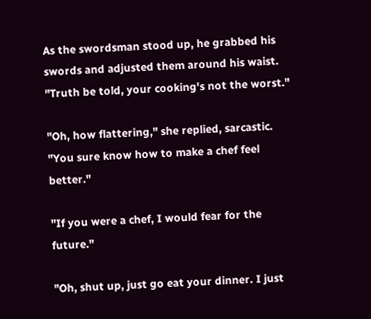As the swordsman stood up, he grabbed his swords and adjusted them around his waist. "Truth be told, your cooking's not the worst."

"Oh, how flattering," she replied, sarcastic. "You sure know how to make a chef feel better."

"If you were a chef, I would fear for the future."

"Oh, shut up, just go eat your dinner. I just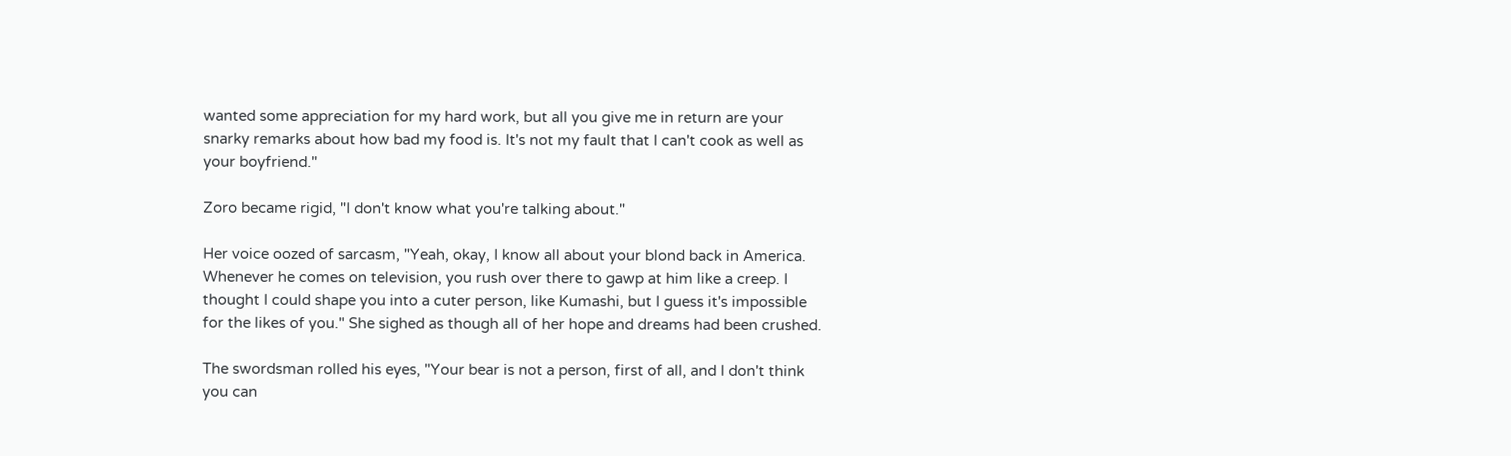wanted some appreciation for my hard work, but all you give me in return are your snarky remarks about how bad my food is. It's not my fault that I can't cook as well as your boyfriend."

Zoro became rigid, "I don't know what you're talking about."

Her voice oozed of sarcasm, "Yeah, okay, I know all about your blond back in America. Whenever he comes on television, you rush over there to gawp at him like a creep. I thought I could shape you into a cuter person, like Kumashi, but I guess it's impossible for the likes of you." She sighed as though all of her hope and dreams had been crushed.

The swordsman rolled his eyes, "Your bear is not a person, first of all, and I don't think you can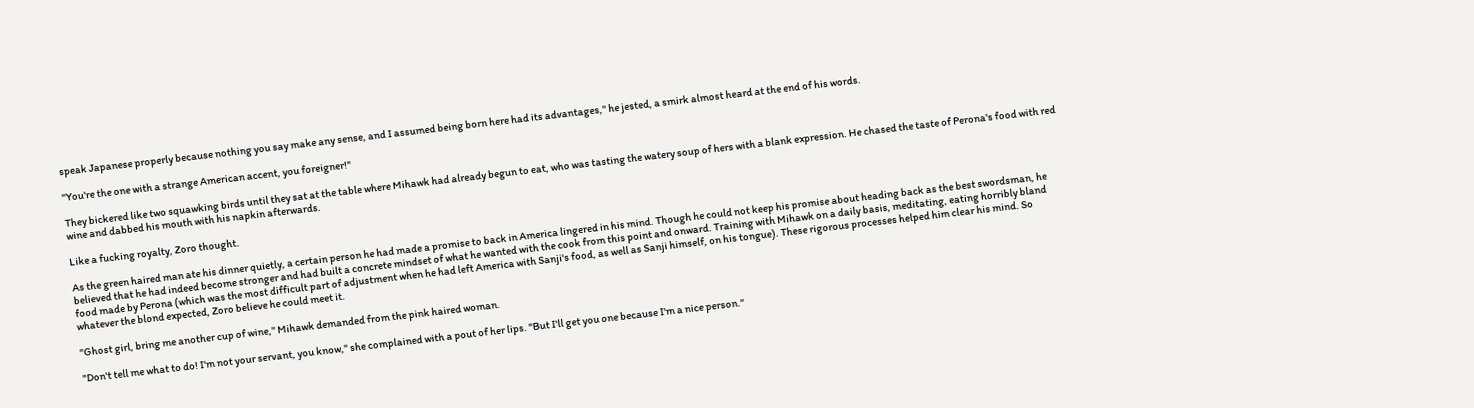speak Japanese properly because nothing you say make any sense, and I assumed being born here had its advantages," he jested, a smirk almost heard at the end of his words.

"You're the one with a strange American accent, you foreigner!"

They bickered like two squawking birds until they sat at the table where Mihawk had already begun to eat, who was tasting the watery soup of hers with a blank expression. He chased the taste of Perona's food with red wine and dabbed his mouth with his napkin afterwards.

Like a fucking royalty, Zoro thought.

As the green haired man ate his dinner quietly, a certain person he had made a promise to back in America lingered in his mind. Though he could not keep his promise about heading back as the best swordsman, he believed that he had indeed become stronger and had built a concrete mindset of what he wanted with the cook from this point and onward. Training with Mihawk on a daily basis, meditating, eating horribly bland food made by Perona (which was the most difficult part of adjustment when he had left America with Sanji's food, as well as Sanji himself, on his tongue). These rigorous processes helped him clear his mind. So whatever the blond expected, Zoro believe he could meet it.

"Ghost girl, bring me another cup of wine," Mihawk demanded from the pink haired woman.

"Don't tell me what to do! I'm not your servant, you know," she complained with a pout of her lips. "But I'll get you one because I'm a nice person."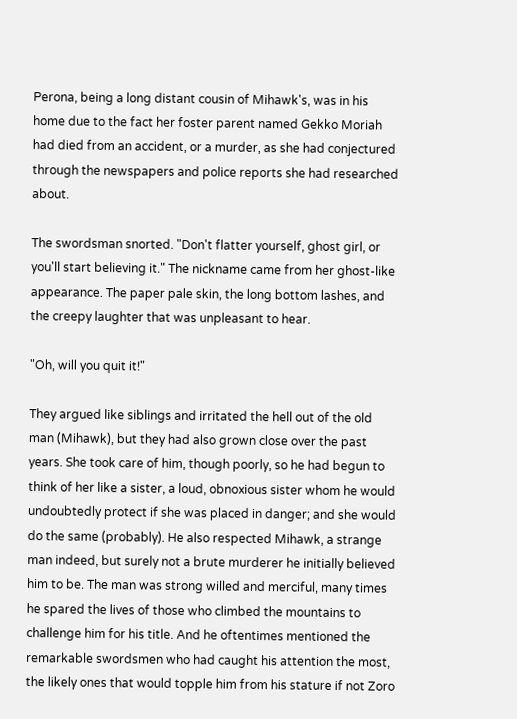Perona, being a long distant cousin of Mihawk's, was in his home due to the fact her foster parent named Gekko Moriah had died from an accident, or a murder, as she had conjectured through the newspapers and police reports she had researched about.

The swordsman snorted. "Don't flatter yourself, ghost girl, or you'll start believing it." The nickname came from her ghost-like appearance. The paper pale skin, the long bottom lashes, and the creepy laughter that was unpleasant to hear.

"Oh, will you quit it!"

They argued like siblings and irritated the hell out of the old man (Mihawk), but they had also grown close over the past years. She took care of him, though poorly, so he had begun to think of her like a sister, a loud, obnoxious sister whom he would undoubtedly protect if she was placed in danger; and she would do the same (probably). He also respected Mihawk, a strange man indeed, but surely not a brute murderer he initially believed him to be. The man was strong willed and merciful, many times he spared the lives of those who climbed the mountains to challenge him for his title. And he oftentimes mentioned the remarkable swordsmen who had caught his attention the most, the likely ones that would topple him from his stature if not Zoro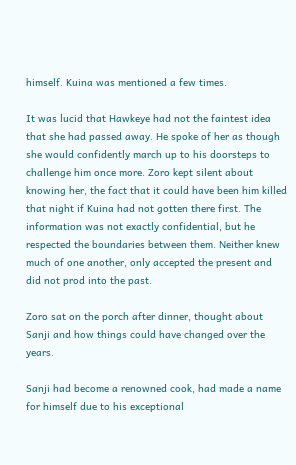himself. Kuina was mentioned a few times.

It was lucid that Hawkeye had not the faintest idea that she had passed away. He spoke of her as though she would confidently march up to his doorsteps to challenge him once more. Zoro kept silent about knowing her, the fact that it could have been him killed that night if Kuina had not gotten there first. The information was not exactly confidential, but he respected the boundaries between them. Neither knew much of one another, only accepted the present and did not prod into the past.

Zoro sat on the porch after dinner, thought about Sanji and how things could have changed over the years.

Sanji had become a renowned cook, had made a name for himself due to his exceptional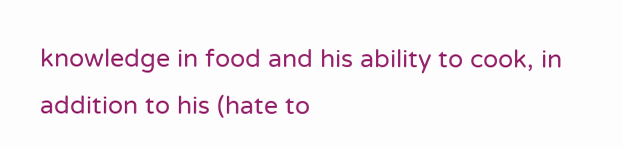knowledge in food and his ability to cook, in addition to his (hate to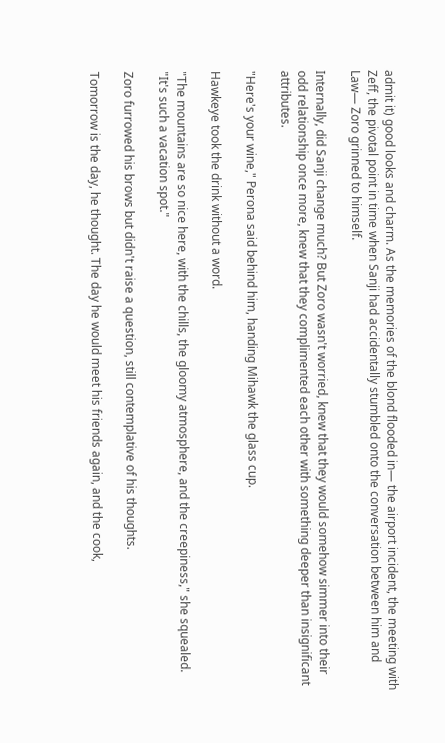admit it) good looks and charm. As the memories of the blond flooded in— the airport incident, the meeting with Zeff, the pivotal point in time when Sanji had accidentally stumbled onto the conversation between him and Law— Zoro grinned to himself.

Internally, did Sanji change much? But Zoro wasn't worried, knew that they would somehow simmer into their odd relationship once more, knew that they complimented each other with something deeper than insignificant attributes.

"Here's your wine," Perona said behind him, handing Mihawk the glass cup.

Hawkeye took the drink without a word.

"The mountains are so nice here, with the chills, the gloomy atmosphere, and the creepiness," she squealed. "It's such a vacation spot."

Zoro furrowed his brows but didn't raise a question, still contemplative of his thoughts.

Tomorrow is the day, he thought. The day he would meet his friends again, and the cook,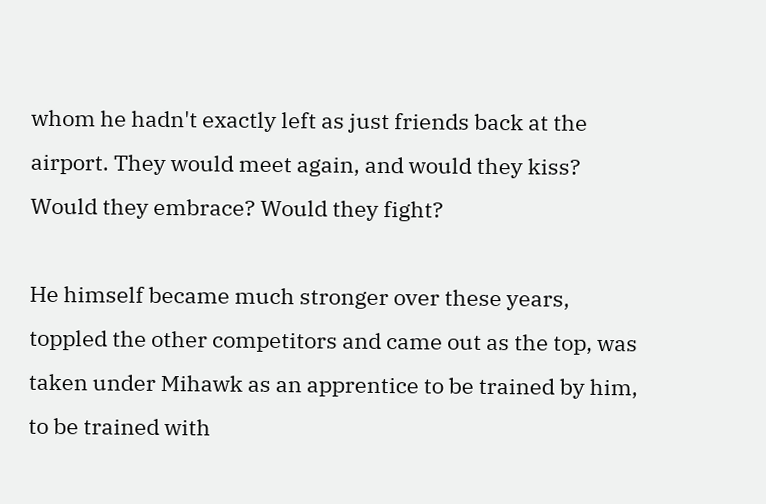whom he hadn't exactly left as just friends back at the airport. They would meet again, and would they kiss? Would they embrace? Would they fight?

He himself became much stronger over these years, toppled the other competitors and came out as the top, was taken under Mihawk as an apprentice to be trained by him, to be trained with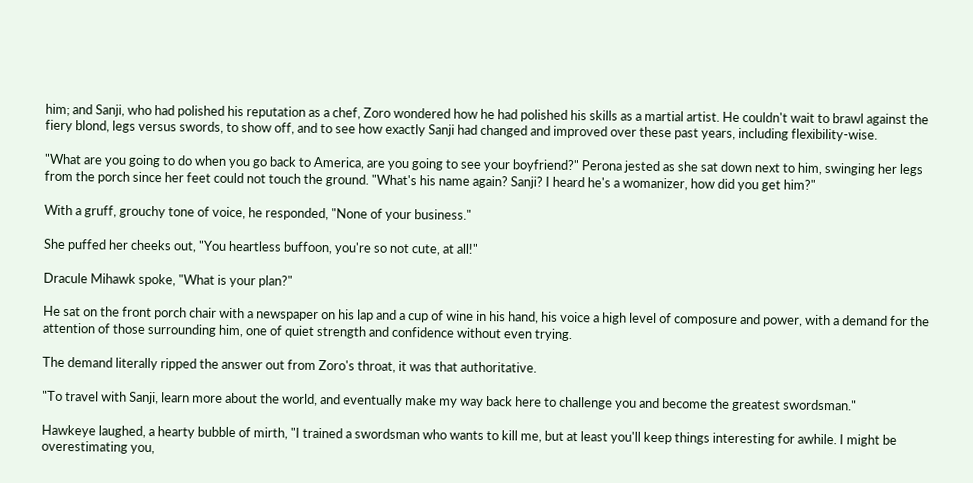him; and Sanji, who had polished his reputation as a chef, Zoro wondered how he had polished his skills as a martial artist. He couldn't wait to brawl against the fiery blond, legs versus swords, to show off, and to see how exactly Sanji had changed and improved over these past years, including flexibility-wise.

"What are you going to do when you go back to America, are you going to see your boyfriend?" Perona jested as she sat down next to him, swinging her legs from the porch since her feet could not touch the ground. "What's his name again? Sanji? I heard he's a womanizer, how did you get him?"

With a gruff, grouchy tone of voice, he responded, "None of your business."

She puffed her cheeks out, "You heartless buffoon, you're so not cute, at all!"

Dracule Mihawk spoke, "What is your plan?"

He sat on the front porch chair with a newspaper on his lap and a cup of wine in his hand, his voice a high level of composure and power, with a demand for the attention of those surrounding him, one of quiet strength and confidence without even trying.

The demand literally ripped the answer out from Zoro's throat, it was that authoritative.

"To travel with Sanji, learn more about the world, and eventually make my way back here to challenge you and become the greatest swordsman."

Hawkeye laughed, a hearty bubble of mirth, "I trained a swordsman who wants to kill me, but at least you'll keep things interesting for awhile. I might be overestimating you,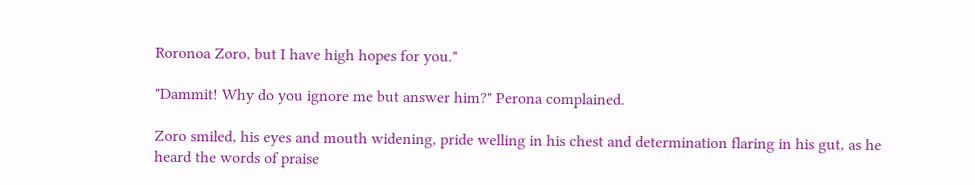Roronoa Zoro, but I have high hopes for you."

"Dammit! Why do you ignore me but answer him?" Perona complained.

Zoro smiled, his eyes and mouth widening, pride welling in his chest and determination flaring in his gut, as he heard the words of praise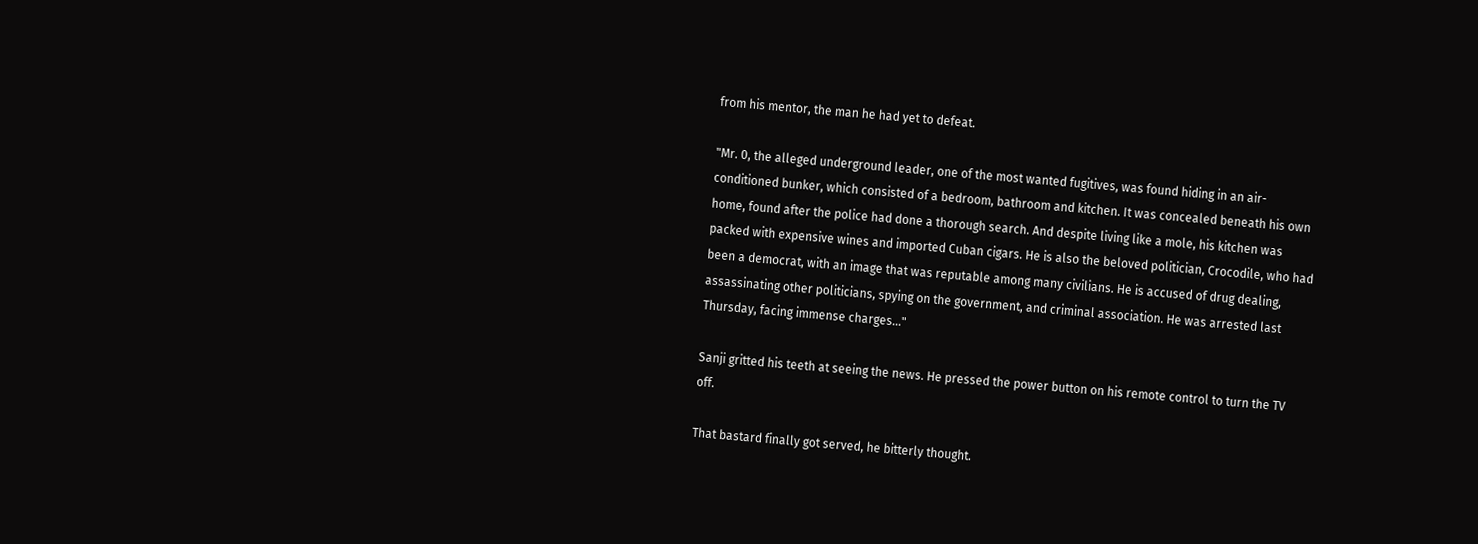from his mentor, the man he had yet to defeat.

"Mr. 0, the alleged underground leader, one of the most wanted fugitives, was found hiding in an air-conditioned bunker, which consisted of a bedroom, bathroom and kitchen. It was concealed beneath his own home, found after the police had done a thorough search. And despite living like a mole, his kitchen was packed with expensive wines and imported Cuban cigars. He is also the beloved politician, Crocodile, who had been a democrat, with an image that was reputable among many civilians. He is accused of drug dealing, assassinating other politicians, spying on the government, and criminal association. He was arrested last Thursday, facing immense charges..."

Sanji gritted his teeth at seeing the news. He pressed the power button on his remote control to turn the TV off.

That bastard finally got served, he bitterly thought.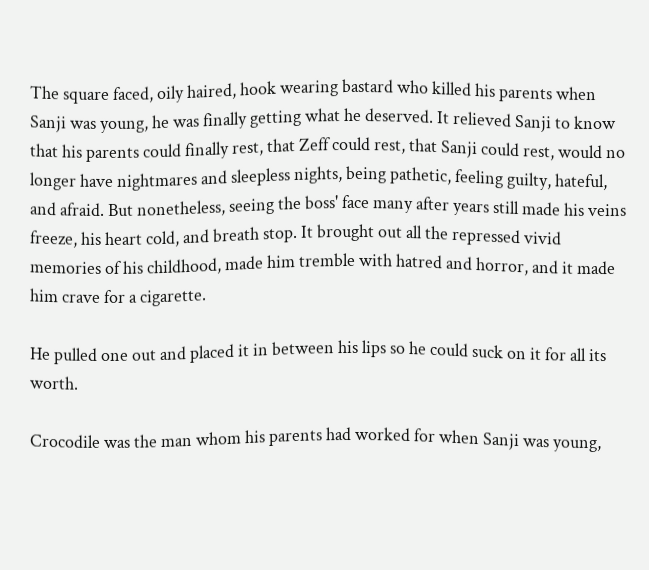The square faced, oily haired, hook wearing bastard who killed his parents when Sanji was young, he was finally getting what he deserved. It relieved Sanji to know that his parents could finally rest, that Zeff could rest, that Sanji could rest, would no longer have nightmares and sleepless nights, being pathetic, feeling guilty, hateful, and afraid. But nonetheless, seeing the boss' face many after years still made his veins freeze, his heart cold, and breath stop. It brought out all the repressed vivid memories of his childhood, made him tremble with hatred and horror, and it made him crave for a cigarette.

He pulled one out and placed it in between his lips so he could suck on it for all its worth.

Crocodile was the man whom his parents had worked for when Sanji was young,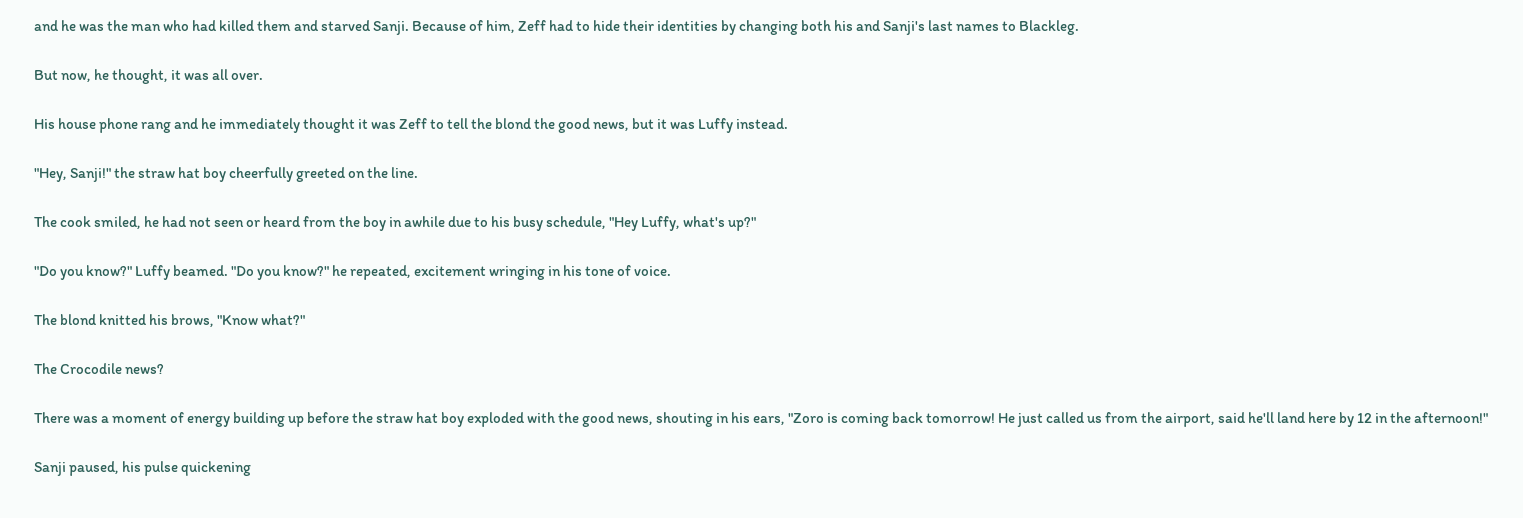and he was the man who had killed them and starved Sanji. Because of him, Zeff had to hide their identities by changing both his and Sanji's last names to Blackleg.

But now, he thought, it was all over.

His house phone rang and he immediately thought it was Zeff to tell the blond the good news, but it was Luffy instead.

"Hey, Sanji!" the straw hat boy cheerfully greeted on the line.

The cook smiled, he had not seen or heard from the boy in awhile due to his busy schedule, "Hey Luffy, what's up?"

"Do you know?" Luffy beamed. "Do you know?" he repeated, excitement wringing in his tone of voice.

The blond knitted his brows, "Know what?"

The Crocodile news?

There was a moment of energy building up before the straw hat boy exploded with the good news, shouting in his ears, "Zoro is coming back tomorrow! He just called us from the airport, said he'll land here by 12 in the afternoon!"

Sanji paused, his pulse quickening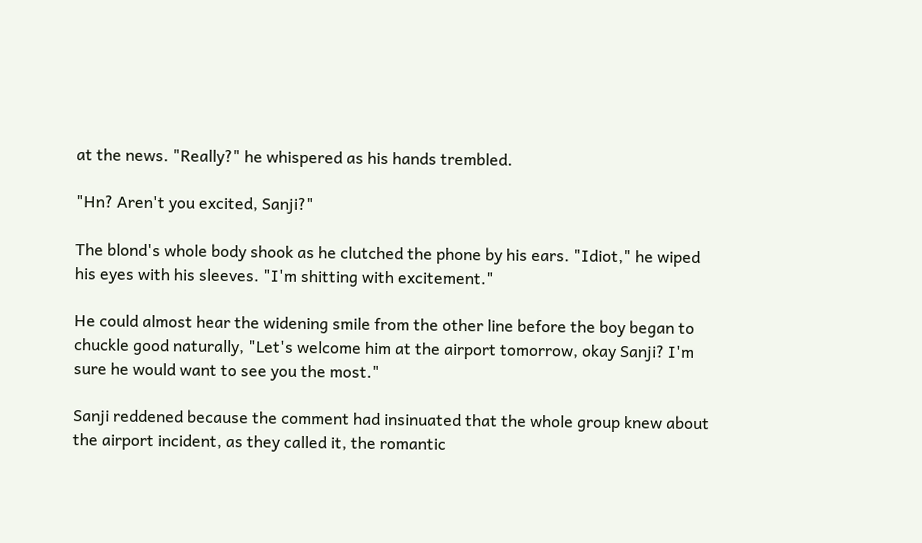at the news. "Really?" he whispered as his hands trembled.

"Hn? Aren't you excited, Sanji?"

The blond's whole body shook as he clutched the phone by his ears. "Idiot," he wiped his eyes with his sleeves. "I'm shitting with excitement."

He could almost hear the widening smile from the other line before the boy began to chuckle good naturally, "Let's welcome him at the airport tomorrow, okay Sanji? I'm sure he would want to see you the most."

Sanji reddened because the comment had insinuated that the whole group knew about the airport incident, as they called it, the romantic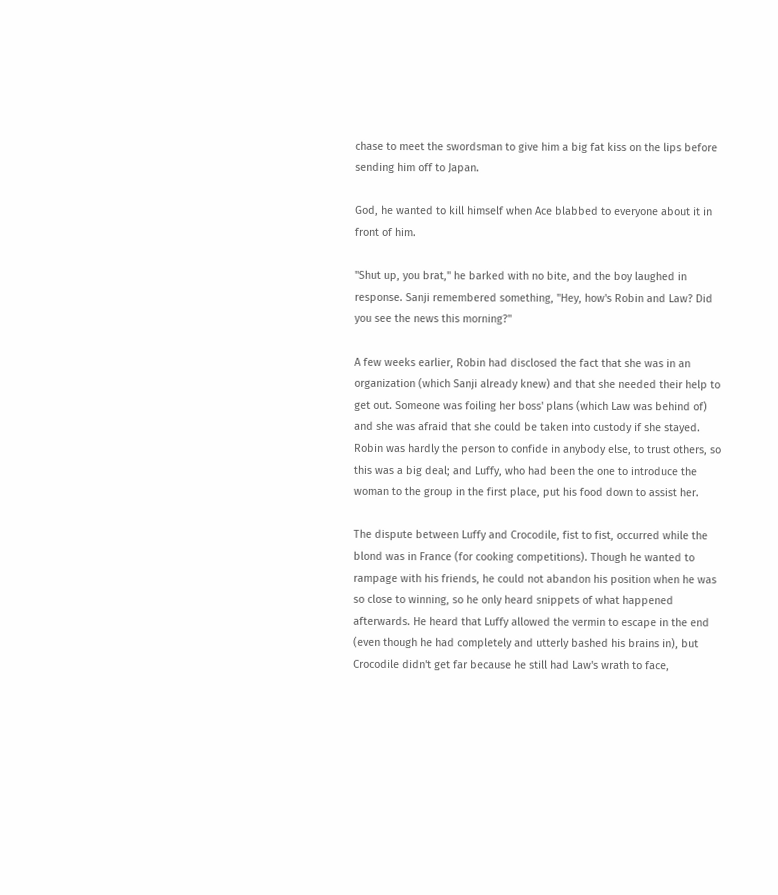chase to meet the swordsman to give him a big fat kiss on the lips before sending him off to Japan.

God, he wanted to kill himself when Ace blabbed to everyone about it in front of him.

"Shut up, you brat," he barked with no bite, and the boy laughed in response. Sanji remembered something, "Hey, how's Robin and Law? Did you see the news this morning?"

A few weeks earlier, Robin had disclosed the fact that she was in an organization (which Sanji already knew) and that she needed their help to get out. Someone was foiling her boss' plans (which Law was behind of) and she was afraid that she could be taken into custody if she stayed. Robin was hardly the person to confide in anybody else, to trust others, so this was a big deal; and Luffy, who had been the one to introduce the woman to the group in the first place, put his food down to assist her.

The dispute between Luffy and Crocodile, fist to fist, occurred while the blond was in France (for cooking competitions). Though he wanted to rampage with his friends, he could not abandon his position when he was so close to winning, so he only heard snippets of what happened afterwards. He heard that Luffy allowed the vermin to escape in the end (even though he had completely and utterly bashed his brains in), but Crocodile didn't get far because he still had Law's wrath to face,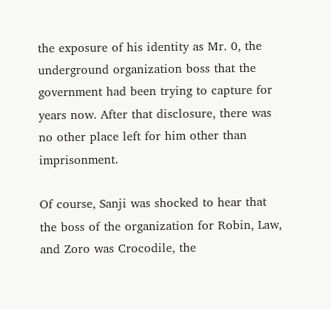the exposure of his identity as Mr. 0, the underground organization boss that the government had been trying to capture for years now. After that disclosure, there was no other place left for him other than imprisonment.

Of course, Sanji was shocked to hear that the boss of the organization for Robin, Law, and Zoro was Crocodile, the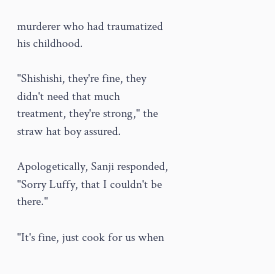murderer who had traumatized his childhood.

"Shishishi, they're fine, they didn't need that much treatment, they're strong," the straw hat boy assured.

Apologetically, Sanji responded, "Sorry Luffy, that I couldn't be there."

"It's fine, just cook for us when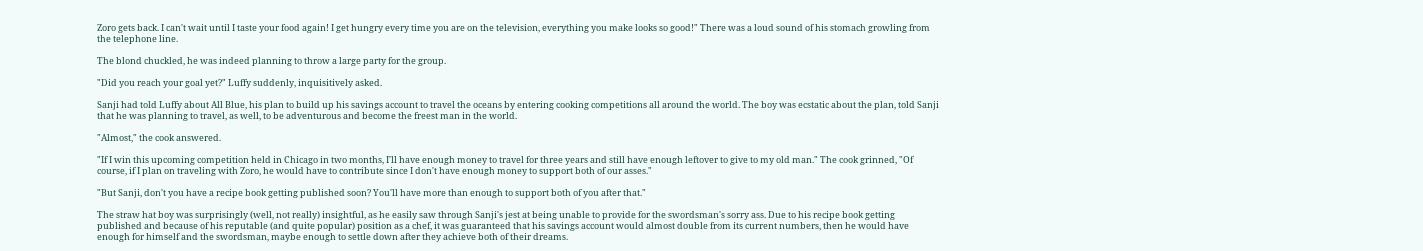Zoro gets back. I can't wait until I taste your food again! I get hungry every time you are on the television, everything you make looks so good!" There was a loud sound of his stomach growling from the telephone line.

The blond chuckled, he was indeed planning to throw a large party for the group.

"Did you reach your goal yet?" Luffy suddenly, inquisitively asked.

Sanji had told Luffy about All Blue, his plan to build up his savings account to travel the oceans by entering cooking competitions all around the world. The boy was ecstatic about the plan, told Sanji that he was planning to travel, as well, to be adventurous and become the freest man in the world.

"Almost," the cook answered.

"If I win this upcoming competition held in Chicago in two months, I'll have enough money to travel for three years and still have enough leftover to give to my old man." The cook grinned, "Of course, if I plan on traveling with Zoro, he would have to contribute since I don't have enough money to support both of our asses."

"But Sanji, don't you have a recipe book getting published soon? You'll have more than enough to support both of you after that."

The straw hat boy was surprisingly (well, not really) insightful, as he easily saw through Sanji's jest at being unable to provide for the swordsman's sorry ass. Due to his recipe book getting published and because of his reputable (and quite popular) position as a chef, it was guaranteed that his savings account would almost double from its current numbers, then he would have enough for himself and the swordsman, maybe enough to settle down after they achieve both of their dreams.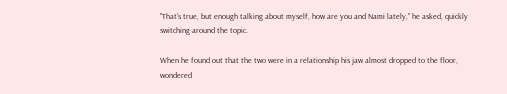"That's true, but enough talking about myself, how are you and Nami lately," he asked, quickly switching around the topic.

When he found out that the two were in a relationship his jaw almost dropped to the floor, wondered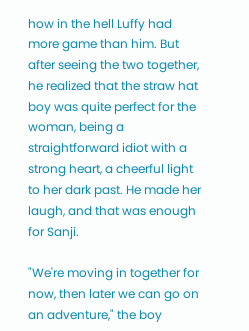how in the hell Luffy had more game than him. But after seeing the two together, he realized that the straw hat boy was quite perfect for the woman, being a straightforward idiot with a strong heart, a cheerful light to her dark past. He made her laugh, and that was enough for Sanji.

"We're moving in together for now, then later we can go on an adventure," the boy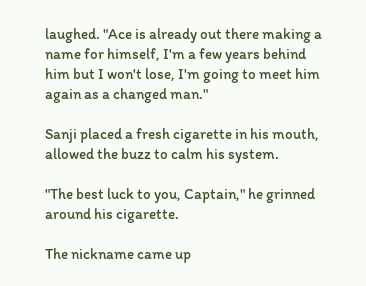laughed. "Ace is already out there making a name for himself, I'm a few years behind him but I won't lose, I'm going to meet him again as a changed man."

Sanji placed a fresh cigarette in his mouth, allowed the buzz to calm his system.

"The best luck to you, Captain," he grinned around his cigarette.

The nickname came up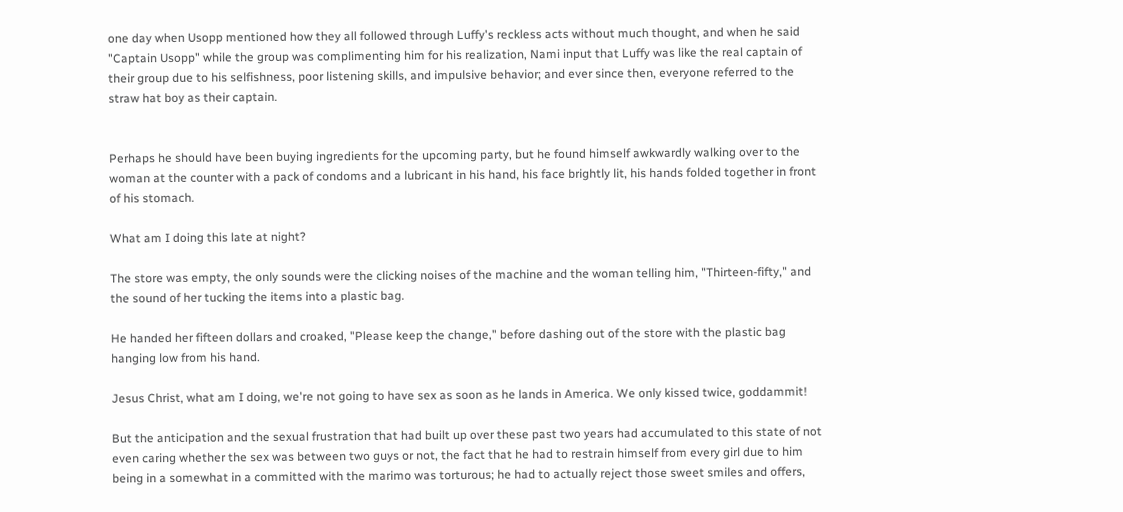one day when Usopp mentioned how they all followed through Luffy's reckless acts without much thought, and when he said "Captain Usopp" while the group was complimenting him for his realization, Nami input that Luffy was like the real captain of their group due to his selfishness, poor listening skills, and impulsive behavior; and ever since then, everyone referred to the straw hat boy as their captain.


Perhaps he should have been buying ingredients for the upcoming party, but he found himself awkwardly walking over to the woman at the counter with a pack of condoms and a lubricant in his hand, his face brightly lit, his hands folded together in front of his stomach.

What am I doing this late at night?

The store was empty, the only sounds were the clicking noises of the machine and the woman telling him, "Thirteen-fifty," and the sound of her tucking the items into a plastic bag.

He handed her fifteen dollars and croaked, "Please keep the change," before dashing out of the store with the plastic bag hanging low from his hand.

Jesus Christ, what am I doing, we're not going to have sex as soon as he lands in America. We only kissed twice, goddammit!

But the anticipation and the sexual frustration that had built up over these past two years had accumulated to this state of not even caring whether the sex was between two guys or not, the fact that he had to restrain himself from every girl due to him being in a somewhat in a committed with the marimo was torturous; he had to actually reject those sweet smiles and offers,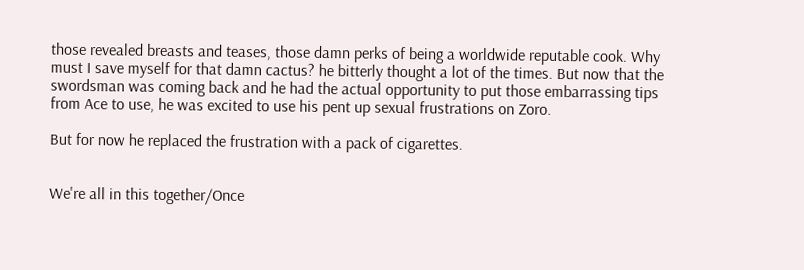those revealed breasts and teases, those damn perks of being a worldwide reputable cook. Why must I save myself for that damn cactus? he bitterly thought a lot of the times. But now that the swordsman was coming back and he had the actual opportunity to put those embarrassing tips from Ace to use, he was excited to use his pent up sexual frustrations on Zoro.

But for now he replaced the frustration with a pack of cigarettes.


We're all in this together/Once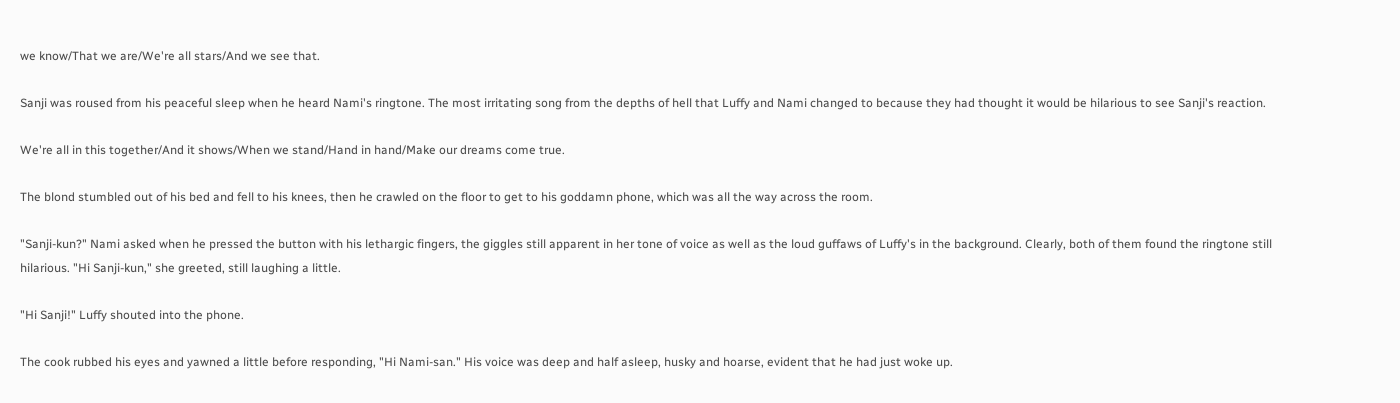we know/That we are/We're all stars/And we see that.

Sanji was roused from his peaceful sleep when he heard Nami's ringtone. The most irritating song from the depths of hell that Luffy and Nami changed to because they had thought it would be hilarious to see Sanji's reaction.

We're all in this together/And it shows/When we stand/Hand in hand/Make our dreams come true.

The blond stumbled out of his bed and fell to his knees, then he crawled on the floor to get to his goddamn phone, which was all the way across the room.

"Sanji-kun?" Nami asked when he pressed the button with his lethargic fingers, the giggles still apparent in her tone of voice as well as the loud guffaws of Luffy's in the background. Clearly, both of them found the ringtone still hilarious. "Hi Sanji-kun," she greeted, still laughing a little.

"Hi Sanji!" Luffy shouted into the phone.

The cook rubbed his eyes and yawned a little before responding, "Hi Nami-san." His voice was deep and half asleep, husky and hoarse, evident that he had just woke up.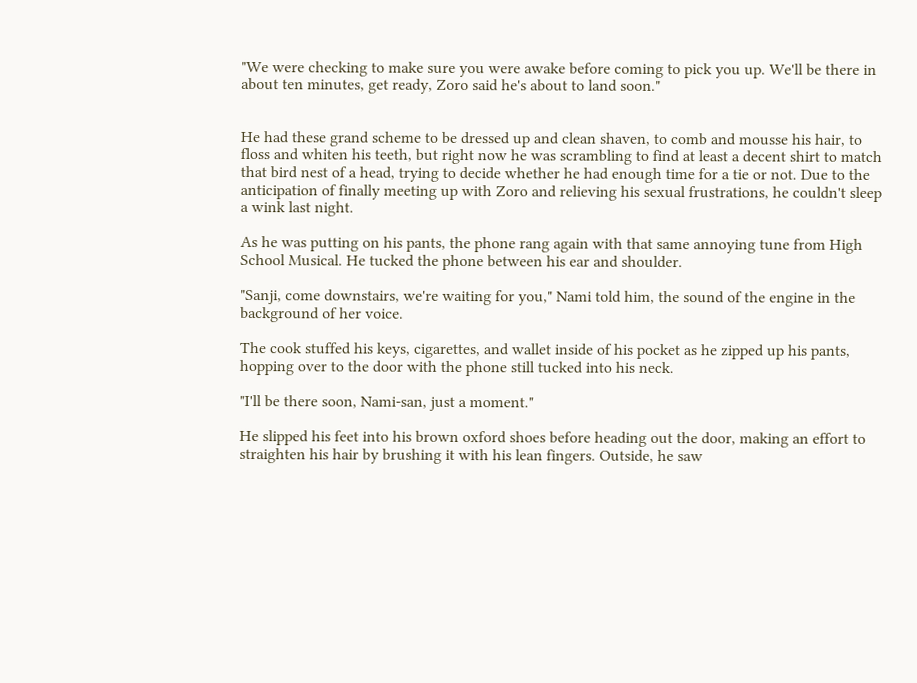"We were checking to make sure you were awake before coming to pick you up. We'll be there in about ten minutes, get ready, Zoro said he's about to land soon."


He had these grand scheme to be dressed up and clean shaven, to comb and mousse his hair, to floss and whiten his teeth, but right now he was scrambling to find at least a decent shirt to match that bird nest of a head, trying to decide whether he had enough time for a tie or not. Due to the anticipation of finally meeting up with Zoro and relieving his sexual frustrations, he couldn't sleep a wink last night.

As he was putting on his pants, the phone rang again with that same annoying tune from High School Musical. He tucked the phone between his ear and shoulder.

"Sanji, come downstairs, we're waiting for you," Nami told him, the sound of the engine in the background of her voice.

The cook stuffed his keys, cigarettes, and wallet inside of his pocket as he zipped up his pants, hopping over to the door with the phone still tucked into his neck.

"I'll be there soon, Nami-san, just a moment."

He slipped his feet into his brown oxford shoes before heading out the door, making an effort to straighten his hair by brushing it with his lean fingers. Outside, he saw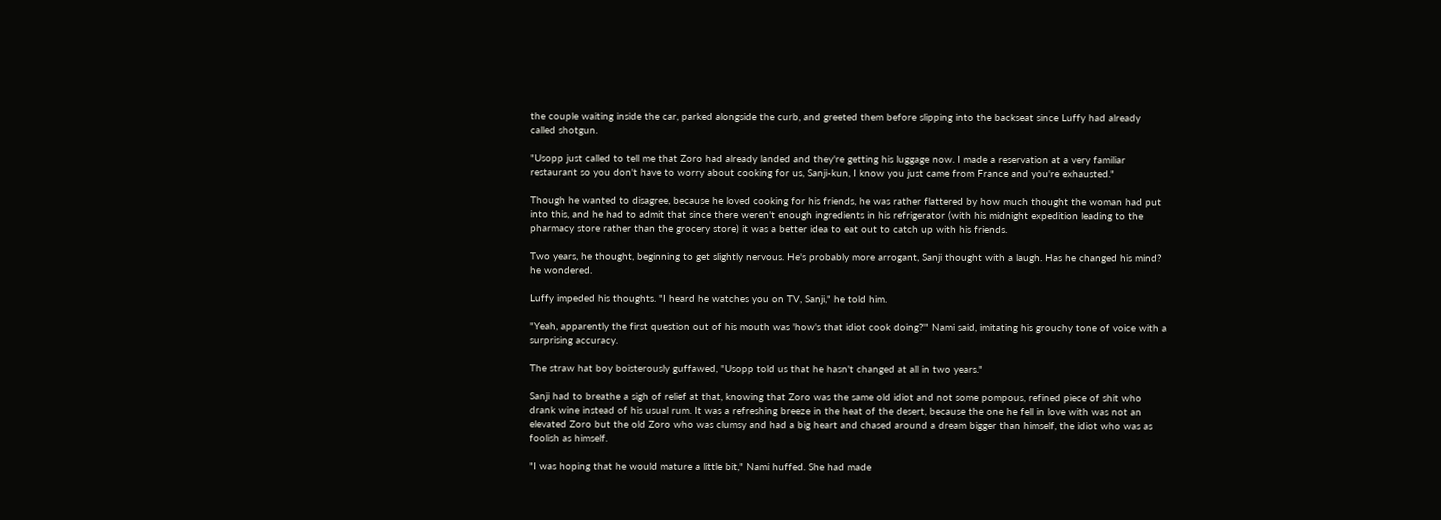the couple waiting inside the car, parked alongside the curb, and greeted them before slipping into the backseat since Luffy had already called shotgun.

"Usopp just called to tell me that Zoro had already landed and they're getting his luggage now. I made a reservation at a very familiar restaurant so you don't have to worry about cooking for us, Sanji-kun, I know you just came from France and you're exhausted."

Though he wanted to disagree, because he loved cooking for his friends, he was rather flattered by how much thought the woman had put into this, and he had to admit that since there weren't enough ingredients in his refrigerator (with his midnight expedition leading to the pharmacy store rather than the grocery store) it was a better idea to eat out to catch up with his friends.

Two years, he thought, beginning to get slightly nervous. He's probably more arrogant, Sanji thought with a laugh. Has he changed his mind? he wondered.

Luffy impeded his thoughts. "I heard he watches you on TV, Sanji," he told him.

"Yeah, apparently the first question out of his mouth was 'how's that idiot cook doing?'" Nami said, imitating his grouchy tone of voice with a surprising accuracy.

The straw hat boy boisterously guffawed, "Usopp told us that he hasn't changed at all in two years."

Sanji had to breathe a sigh of relief at that, knowing that Zoro was the same old idiot and not some pompous, refined piece of shit who drank wine instead of his usual rum. It was a refreshing breeze in the heat of the desert, because the one he fell in love with was not an elevated Zoro but the old Zoro who was clumsy and had a big heart and chased around a dream bigger than himself, the idiot who was as foolish as himself.

"I was hoping that he would mature a little bit," Nami huffed. She had made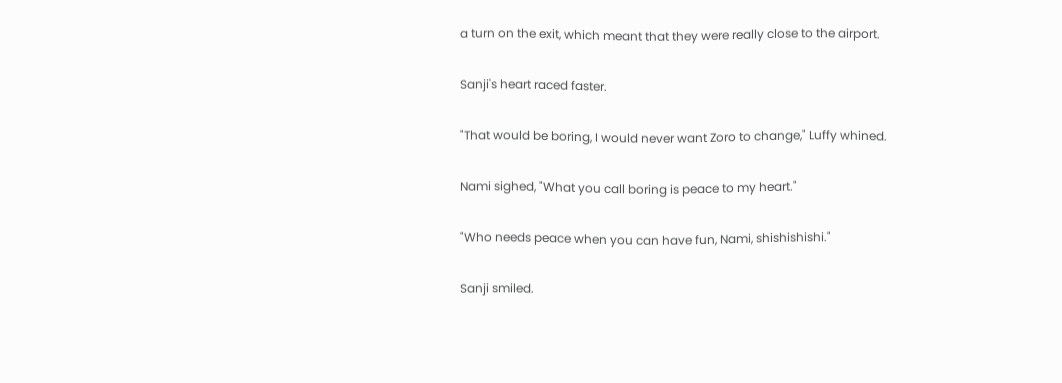a turn on the exit, which meant that they were really close to the airport.

Sanji's heart raced faster.

"That would be boring, I would never want Zoro to change," Luffy whined.

Nami sighed, "What you call boring is peace to my heart."

"Who needs peace when you can have fun, Nami, shishishishi."

Sanji smiled.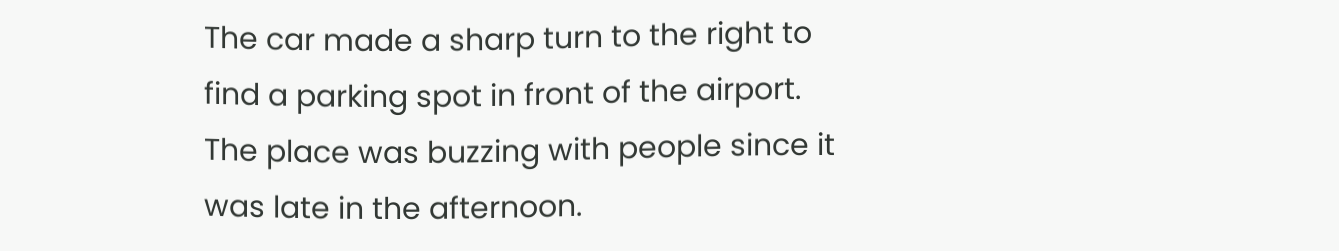The car made a sharp turn to the right to find a parking spot in front of the airport. The place was buzzing with people since it was late in the afternoon.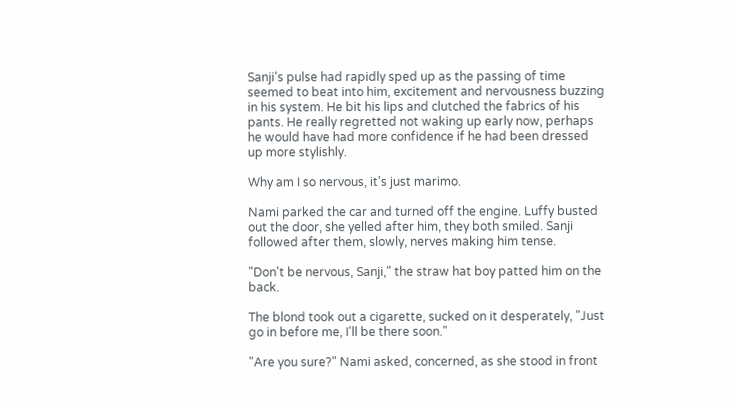Sanji's pulse had rapidly sped up as the passing of time seemed to beat into him, excitement and nervousness buzzing in his system. He bit his lips and clutched the fabrics of his pants. He really regretted not waking up early now, perhaps he would have had more confidence if he had been dressed up more stylishly.

Why am I so nervous, it's just marimo.

Nami parked the car and turned off the engine. Luffy busted out the door, she yelled after him, they both smiled. Sanji followed after them, slowly, nerves making him tense.

"Don't be nervous, Sanji," the straw hat boy patted him on the back.

The blond took out a cigarette, sucked on it desperately, "Just go in before me, I'll be there soon."

"Are you sure?" Nami asked, concerned, as she stood in front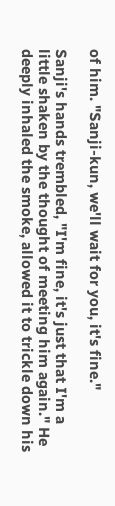of him. "Sanji-kun, we'll wait for you, it's fine."

Sanji's hands trembled, "I'm fine, it's just that I'm a little shaken by the thought of meeting him again." He deeply inhaled the smoke, allowed it to trickle down his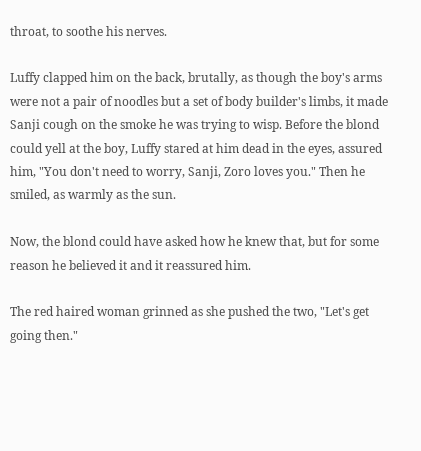throat, to soothe his nerves.

Luffy clapped him on the back, brutally, as though the boy's arms were not a pair of noodles but a set of body builder's limbs, it made Sanji cough on the smoke he was trying to wisp. Before the blond could yell at the boy, Luffy stared at him dead in the eyes, assured him, "You don't need to worry, Sanji, Zoro loves you." Then he smiled, as warmly as the sun.

Now, the blond could have asked how he knew that, but for some reason he believed it and it reassured him.

The red haired woman grinned as she pushed the two, "Let's get going then."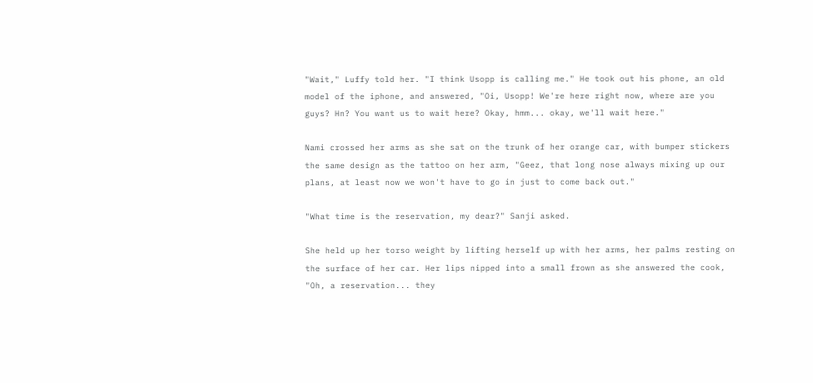"Wait," Luffy told her. "I think Usopp is calling me." He took out his phone, an old model of the iphone, and answered, "Oi, Usopp! We're here right now, where are you guys? Hn? You want us to wait here? Okay, hmm... okay, we'll wait here."

Nami crossed her arms as she sat on the trunk of her orange car, with bumper stickers the same design as the tattoo on her arm, "Geez, that long nose always mixing up our plans, at least now we won't have to go in just to come back out."

"What time is the reservation, my dear?" Sanji asked.

She held up her torso weight by lifting herself up with her arms, her palms resting on the surface of her car. Her lips nipped into a small frown as she answered the cook, "Oh, a reservation... they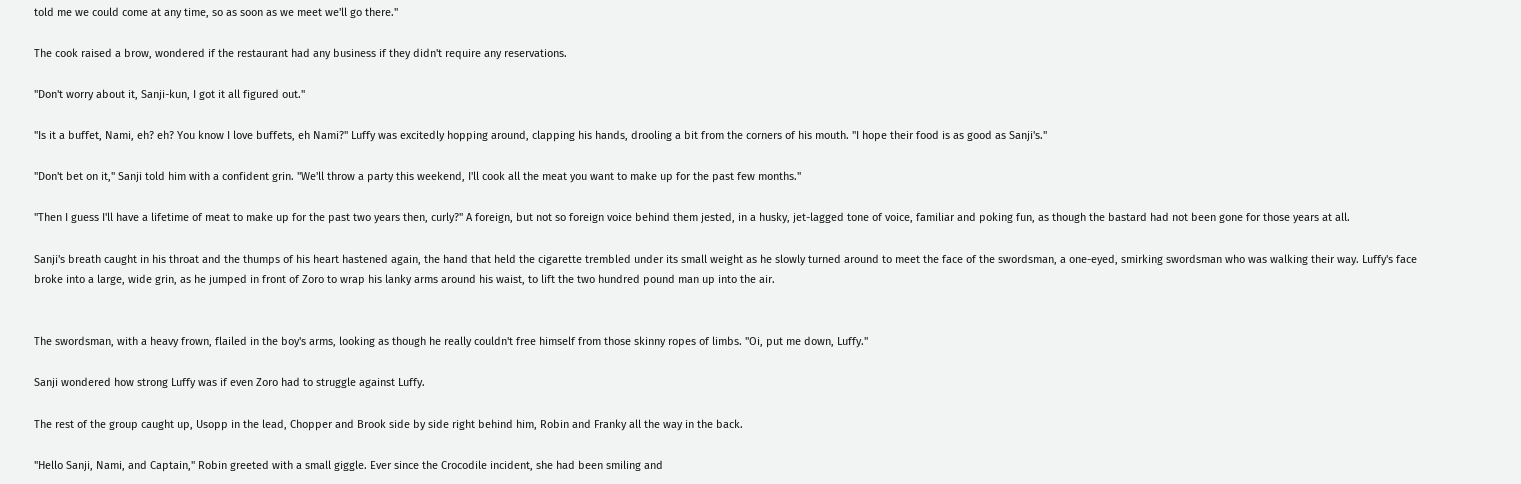told me we could come at any time, so as soon as we meet we'll go there."

The cook raised a brow, wondered if the restaurant had any business if they didn't require any reservations.

"Don't worry about it, Sanji-kun, I got it all figured out."

"Is it a buffet, Nami, eh? eh? You know I love buffets, eh Nami?" Luffy was excitedly hopping around, clapping his hands, drooling a bit from the corners of his mouth. "I hope their food is as good as Sanji's."

"Don't bet on it," Sanji told him with a confident grin. "We'll throw a party this weekend, I'll cook all the meat you want to make up for the past few months."

"Then I guess I'll have a lifetime of meat to make up for the past two years then, curly?" A foreign, but not so foreign voice behind them jested, in a husky, jet-lagged tone of voice, familiar and poking fun, as though the bastard had not been gone for those years at all.

Sanji's breath caught in his throat and the thumps of his heart hastened again, the hand that held the cigarette trembled under its small weight as he slowly turned around to meet the face of the swordsman, a one-eyed, smirking swordsman who was walking their way. Luffy's face broke into a large, wide grin, as he jumped in front of Zoro to wrap his lanky arms around his waist, to lift the two hundred pound man up into the air.


The swordsman, with a heavy frown, flailed in the boy's arms, looking as though he really couldn't free himself from those skinny ropes of limbs. "Oi, put me down, Luffy."

Sanji wondered how strong Luffy was if even Zoro had to struggle against Luffy.

The rest of the group caught up, Usopp in the lead, Chopper and Brook side by side right behind him, Robin and Franky all the way in the back.

"Hello Sanji, Nami, and Captain," Robin greeted with a small giggle. Ever since the Crocodile incident, she had been smiling and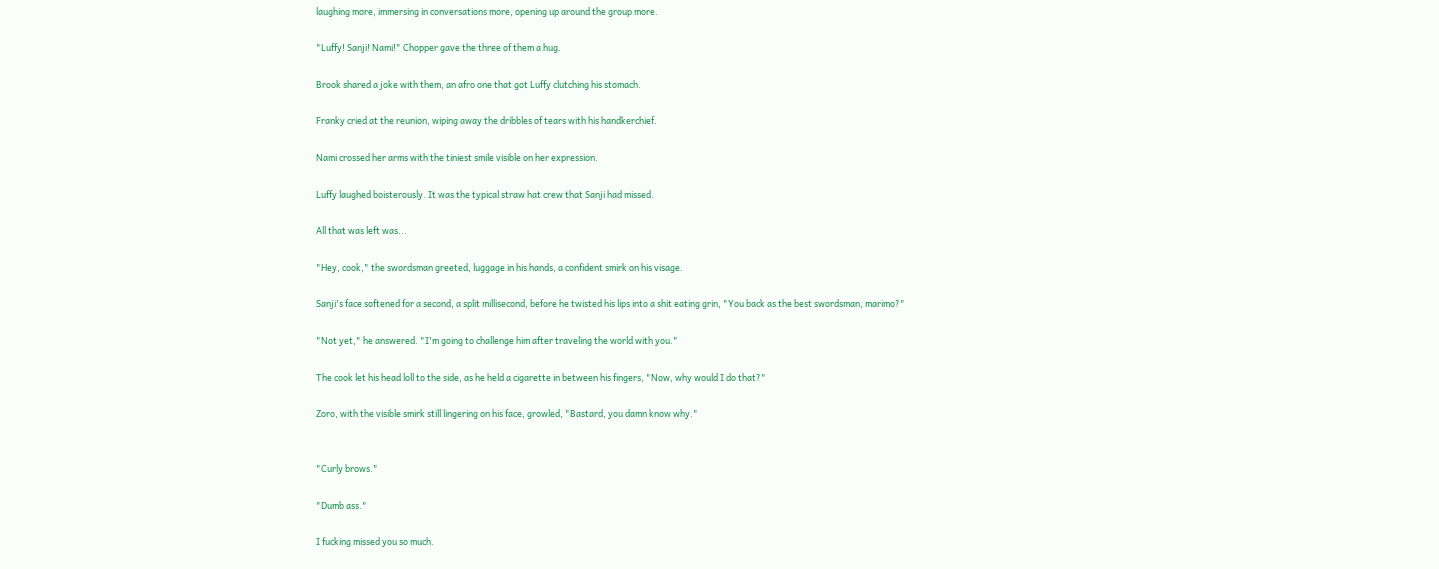laughing more, immersing in conversations more, opening up around the group more.

"Luffy! Sanji! Nami!" Chopper gave the three of them a hug.

Brook shared a joke with them, an afro one that got Luffy clutching his stomach.

Franky cried at the reunion, wiping away the dribbles of tears with his handkerchief.

Nami crossed her arms with the tiniest smile visible on her expression.

Luffy laughed boisterously. It was the typical straw hat crew that Sanji had missed.

All that was left was...

"Hey, cook," the swordsman greeted, luggage in his hands, a confident smirk on his visage.

Sanji's face softened for a second, a split millisecond, before he twisted his lips into a shit eating grin, "You back as the best swordsman, marimo?"

"Not yet," he answered. "I'm going to challenge him after traveling the world with you."

The cook let his head loll to the side, as he held a cigarette in between his fingers, "Now, why would I do that?"

Zoro, with the visible smirk still lingering on his face, growled, "Bastard, you damn know why."


"Curly brows."

"Dumb ass."

I fucking missed you so much.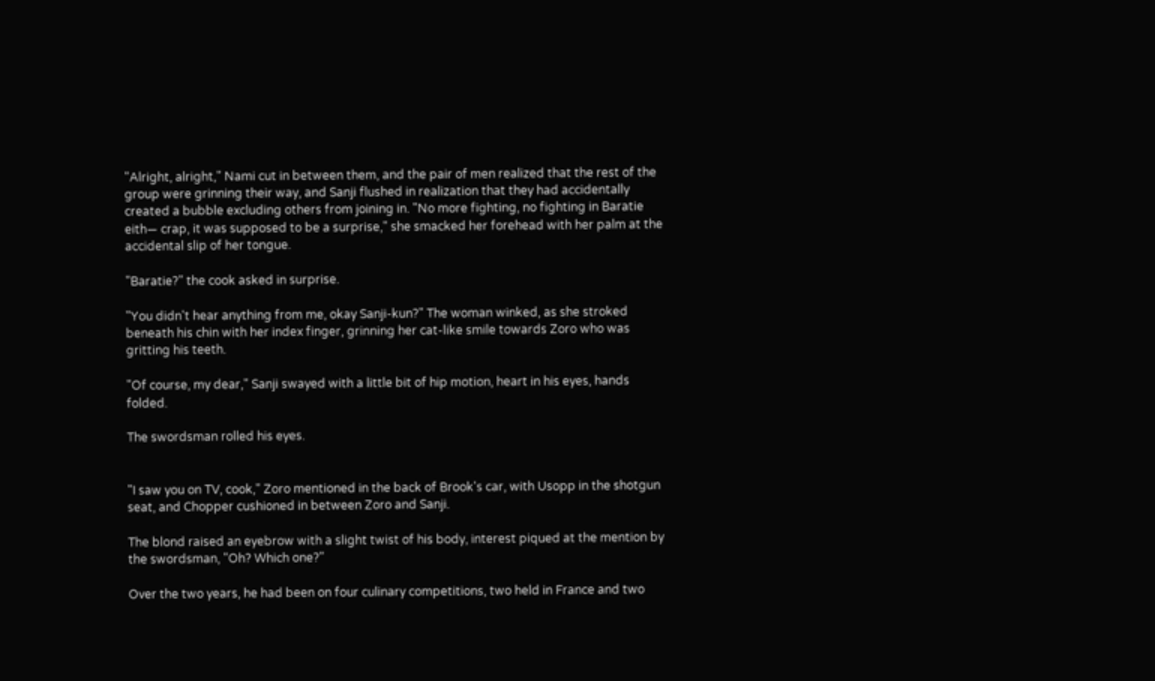"Alright, alright," Nami cut in between them, and the pair of men realized that the rest of the group were grinning their way, and Sanji flushed in realization that they had accidentally created a bubble excluding others from joining in. "No more fighting, no fighting in Baratie eith— crap, it was supposed to be a surprise," she smacked her forehead with her palm at the accidental slip of her tongue.

"Baratie?" the cook asked in surprise.

"You didn't hear anything from me, okay Sanji-kun?" The woman winked, as she stroked beneath his chin with her index finger, grinning her cat-like smile towards Zoro who was gritting his teeth.

"Of course, my dear," Sanji swayed with a little bit of hip motion, heart in his eyes, hands folded.

The swordsman rolled his eyes.


"I saw you on TV, cook," Zoro mentioned in the back of Brook's car, with Usopp in the shotgun seat, and Chopper cushioned in between Zoro and Sanji.

The blond raised an eyebrow with a slight twist of his body, interest piqued at the mention by the swordsman, "Oh? Which one?"

Over the two years, he had been on four culinary competitions, two held in France and two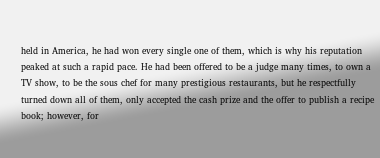held in America, he had won every single one of them, which is why his reputation peaked at such a rapid pace. He had been offered to be a judge many times, to own a TV show, to be the sous chef for many prestigious restaurants, but he respectfully turned down all of them, only accepted the cash prize and the offer to publish a recipe book; however, for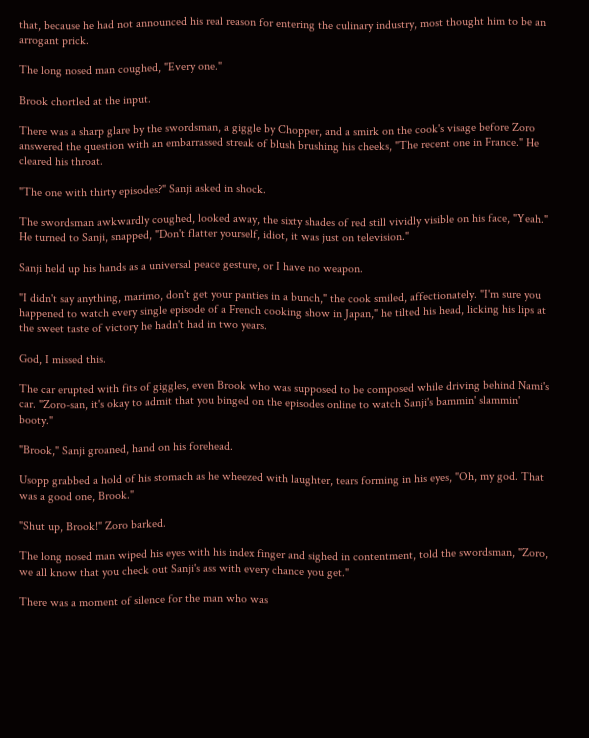that, because he had not announced his real reason for entering the culinary industry, most thought him to be an arrogant prick.

The long nosed man coughed, "Every one."

Brook chortled at the input.

There was a sharp glare by the swordsman, a giggle by Chopper, and a smirk on the cook's visage before Zoro answered the question with an embarrassed streak of blush brushing his cheeks, "The recent one in France." He cleared his throat.

"The one with thirty episodes?" Sanji asked in shock.

The swordsman awkwardly coughed, looked away, the sixty shades of red still vividly visible on his face, "Yeah." He turned to Sanji, snapped, "Don't flatter yourself, idiot, it was just on television."

Sanji held up his hands as a universal peace gesture, or I have no weapon.

"I didn't say anything, marimo, don't get your panties in a bunch," the cook smiled, affectionately. "I'm sure you happened to watch every single episode of a French cooking show in Japan," he tilted his head, licking his lips at the sweet taste of victory he hadn't had in two years.

God, I missed this.

The car erupted with fits of giggles, even Brook who was supposed to be composed while driving behind Nami's car. "Zoro-san, it's okay to admit that you binged on the episodes online to watch Sanji's bammin' slammin' booty."

"Brook," Sanji groaned, hand on his forehead.

Usopp grabbed a hold of his stomach as he wheezed with laughter, tears forming in his eyes, "Oh, my god. That was a good one, Brook."

"Shut up, Brook!" Zoro barked.

The long nosed man wiped his eyes with his index finger and sighed in contentment, told the swordsman, "Zoro, we all know that you check out Sanji's ass with every chance you get."

There was a moment of silence for the man who was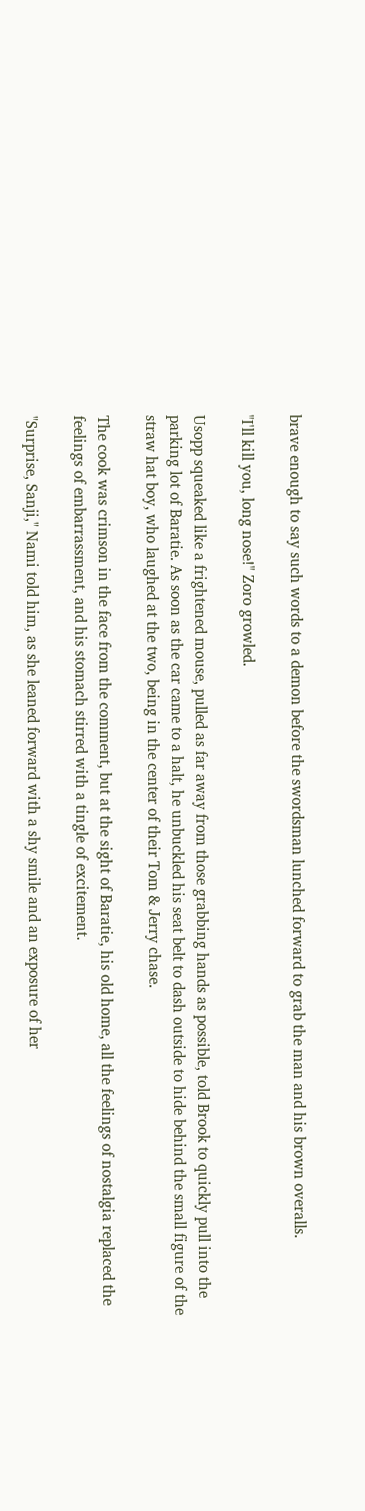brave enough to say such words to a demon before the swordsman lunched forward to grab the man and his brown overalls.

"I'll kill you, long nose!" Zoro growled.

Usopp squeaked like a frightened mouse, pulled as far away from those grabbing hands as possible, told Brook to quickly pull into the parking lot of Baratie. As soon as the car came to a halt, he unbuckled his seat belt to dash outside to hide behind the small figure of the straw hat boy, who laughed at the two, being in the center of their Tom & Jerry chase.

The cook was crimson in the face from the comment, but at the sight of Baratie, his old home, all the feelings of nostalgia replaced the feelings of embarrassment, and his stomach stirred with a tingle of excitement.

"Surprise, Sanji," Nami told him, as she leaned forward with a shy smile and an exposure of her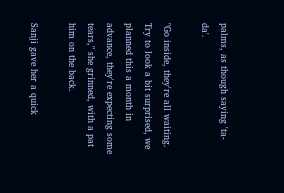palms, as though saying 'ta-da'.

"Go inside, they're all waiting. Try to look a bit surprised, we planned this a month in advance, they're expecting some tears," she grinned, with a pat him on the back.

Sanji gave her a quick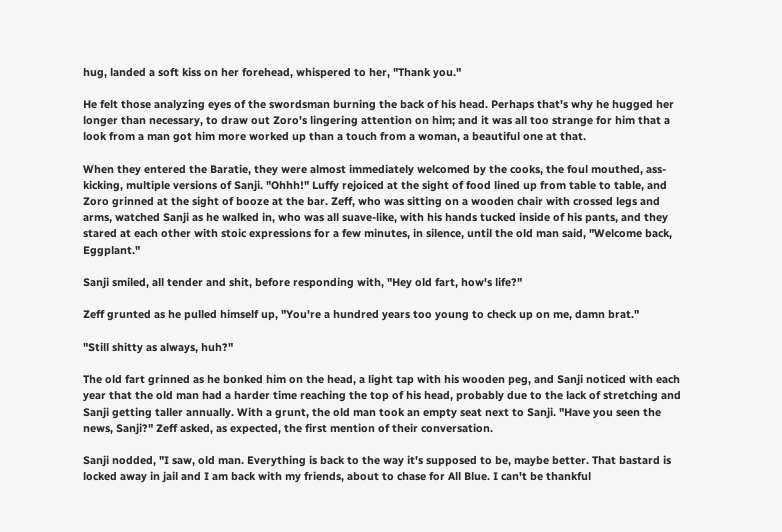hug, landed a soft kiss on her forehead, whispered to her, "Thank you."

He felt those analyzing eyes of the swordsman burning the back of his head. Perhaps that's why he hugged her longer than necessary, to draw out Zoro's lingering attention on him; and it was all too strange for him that a look from a man got him more worked up than a touch from a woman, a beautiful one at that.

When they entered the Baratie, they were almost immediately welcomed by the cooks, the foul mouthed, ass-kicking, multiple versions of Sanji. "Ohhh!" Luffy rejoiced at the sight of food lined up from table to table, and Zoro grinned at the sight of booze at the bar. Zeff, who was sitting on a wooden chair with crossed legs and arms, watched Sanji as he walked in, who was all suave-like, with his hands tucked inside of his pants, and they stared at each other with stoic expressions for a few minutes, in silence, until the old man said, "Welcome back, Eggplant."

Sanji smiled, all tender and shit, before responding with, "Hey old fart, how's life?"

Zeff grunted as he pulled himself up, "You're a hundred years too young to check up on me, damn brat."

"Still shitty as always, huh?"

The old fart grinned as he bonked him on the head, a light tap with his wooden peg, and Sanji noticed with each year that the old man had a harder time reaching the top of his head, probably due to the lack of stretching and Sanji getting taller annually. With a grunt, the old man took an empty seat next to Sanji. "Have you seen the news, Sanji?" Zeff asked, as expected, the first mention of their conversation.

Sanji nodded, "I saw, old man. Everything is back to the way it's supposed to be, maybe better. That bastard is locked away in jail and I am back with my friends, about to chase for All Blue. I can't be thankful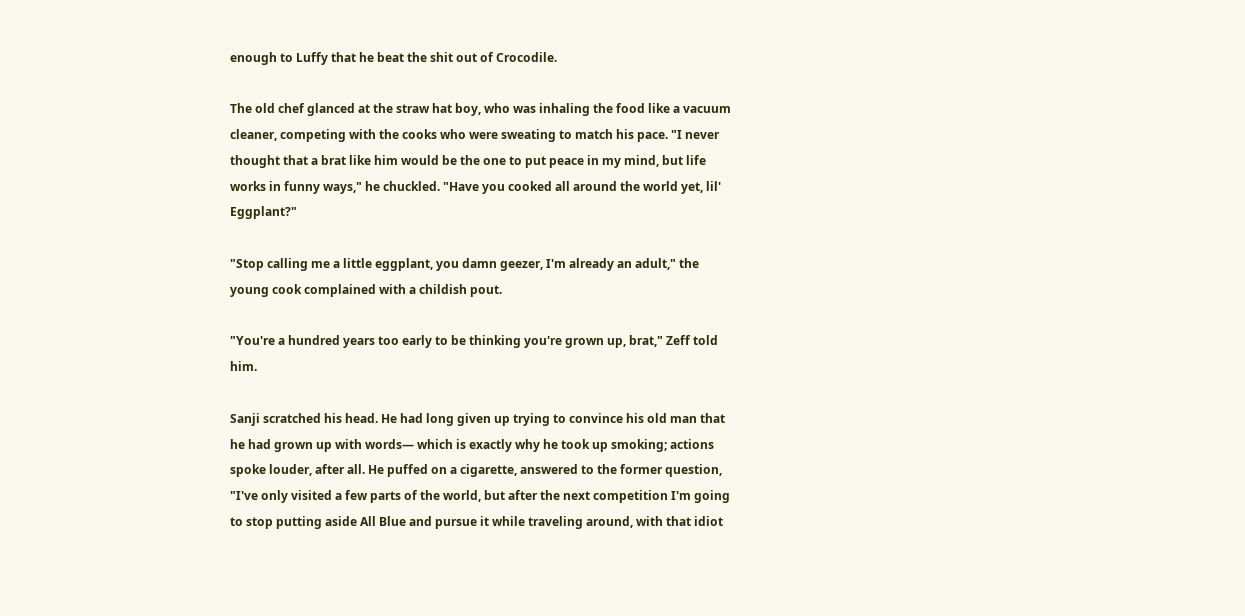enough to Luffy that he beat the shit out of Crocodile.

The old chef glanced at the straw hat boy, who was inhaling the food like a vacuum cleaner, competing with the cooks who were sweating to match his pace. "I never thought that a brat like him would be the one to put peace in my mind, but life works in funny ways," he chuckled. "Have you cooked all around the world yet, lil' Eggplant?"

"Stop calling me a little eggplant, you damn geezer, I'm already an adult," the young cook complained with a childish pout.

"You're a hundred years too early to be thinking you're grown up, brat," Zeff told him.

Sanji scratched his head. He had long given up trying to convince his old man that he had grown up with words— which is exactly why he took up smoking; actions spoke louder, after all. He puffed on a cigarette, answered to the former question, "I've only visited a few parts of the world, but after the next competition I'm going to stop putting aside All Blue and pursue it while traveling around, with that idiot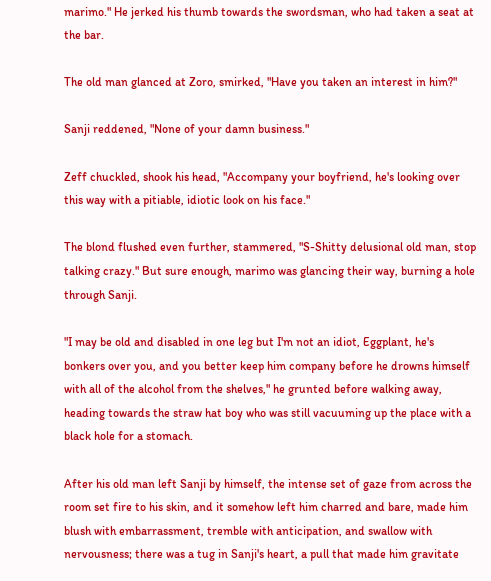marimo." He jerked his thumb towards the swordsman, who had taken a seat at the bar.

The old man glanced at Zoro, smirked, "Have you taken an interest in him?"

Sanji reddened, "None of your damn business."

Zeff chuckled, shook his head, "Accompany your boyfriend, he's looking over this way with a pitiable, idiotic look on his face."

The blond flushed even further, stammered, "S-Shitty delusional old man, stop talking crazy." But sure enough, marimo was glancing their way, burning a hole through Sanji.

"I may be old and disabled in one leg but I'm not an idiot, Eggplant, he's bonkers over you, and you better keep him company before he drowns himself with all of the alcohol from the shelves," he grunted before walking away, heading towards the straw hat boy who was still vacuuming up the place with a black hole for a stomach.

After his old man left Sanji by himself, the intense set of gaze from across the room set fire to his skin, and it somehow left him charred and bare, made him blush with embarrassment, tremble with anticipation, and swallow with nervousness; there was a tug in Sanji's heart, a pull that made him gravitate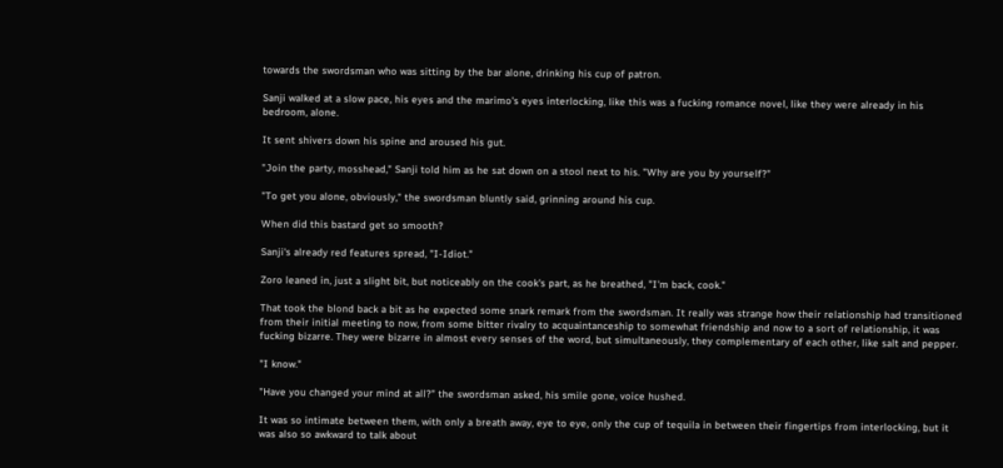towards the swordsman who was sitting by the bar alone, drinking his cup of patron.

Sanji walked at a slow pace, his eyes and the marimo's eyes interlocking, like this was a fucking romance novel, like they were already in his bedroom, alone.

It sent shivers down his spine and aroused his gut.

"Join the party, mosshead," Sanji told him as he sat down on a stool next to his. "Why are you by yourself?"

"To get you alone, obviously," the swordsman bluntly said, grinning around his cup.

When did this bastard get so smooth?

Sanji's already red features spread, "I-Idiot."

Zoro leaned in, just a slight bit, but noticeably on the cook's part, as he breathed, "I'm back, cook."

That took the blond back a bit as he expected some snark remark from the swordsman. It really was strange how their relationship had transitioned from their initial meeting to now, from some bitter rivalry to acquaintanceship to somewhat friendship and now to a sort of relationship, it was fucking bizarre. They were bizarre in almost every senses of the word, but simultaneously, they complementary of each other, like salt and pepper.

"I know."

"Have you changed your mind at all?" the swordsman asked, his smile gone, voice hushed.

It was so intimate between them, with only a breath away, eye to eye, only the cup of tequila in between their fingertips from interlocking, but it was also so awkward to talk about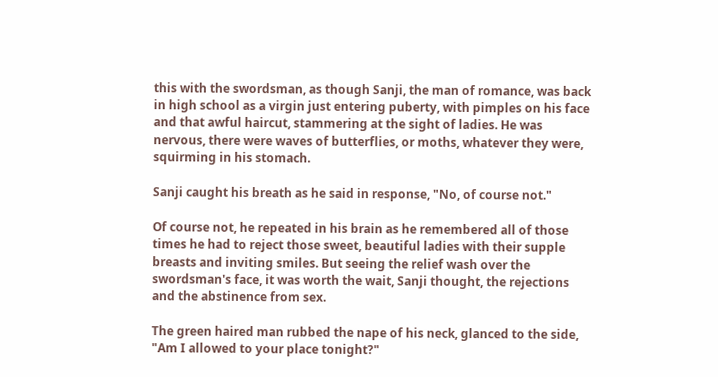this with the swordsman, as though Sanji, the man of romance, was back in high school as a virgin just entering puberty, with pimples on his face and that awful haircut, stammering at the sight of ladies. He was nervous, there were waves of butterflies, or moths, whatever they were, squirming in his stomach.

Sanji caught his breath as he said in response, "No, of course not."

Of course not, he repeated in his brain as he remembered all of those times he had to reject those sweet, beautiful ladies with their supple breasts and inviting smiles. But seeing the relief wash over the swordsman's face, it was worth the wait, Sanji thought, the rejections and the abstinence from sex.

The green haired man rubbed the nape of his neck, glanced to the side, "Am I allowed to your place tonight?"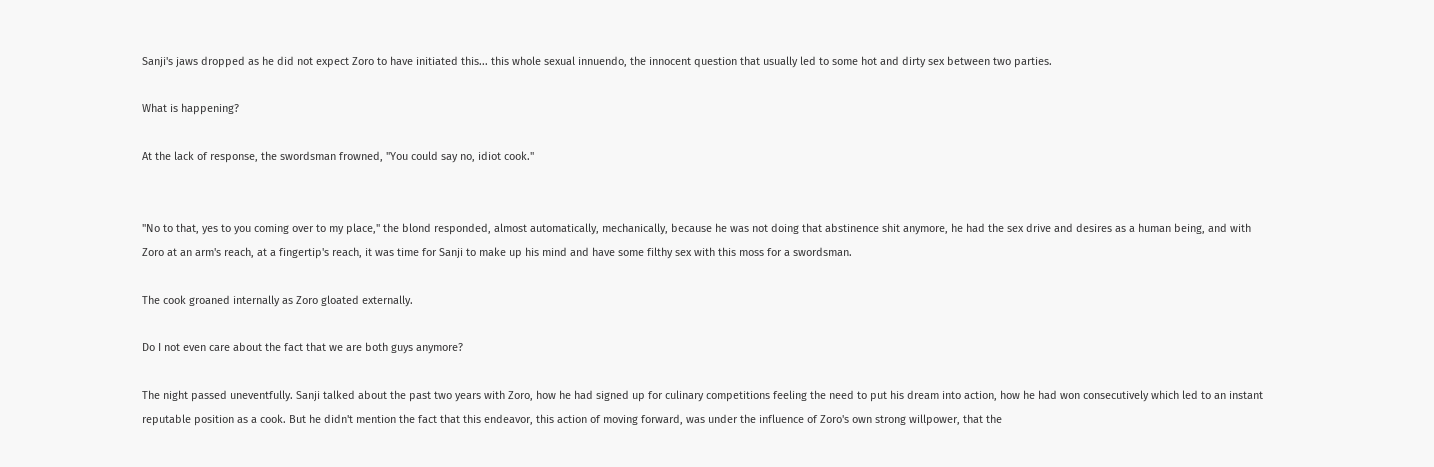Sanji's jaws dropped as he did not expect Zoro to have initiated this... this whole sexual innuendo, the innocent question that usually led to some hot and dirty sex between two parties.

What is happening?

At the lack of response, the swordsman frowned, "You could say no, idiot cook."


"No to that, yes to you coming over to my place," the blond responded, almost automatically, mechanically, because he was not doing that abstinence shit anymore, he had the sex drive and desires as a human being, and with Zoro at an arm's reach, at a fingertip's reach, it was time for Sanji to make up his mind and have some filthy sex with this moss for a swordsman.

The cook groaned internally as Zoro gloated externally.

Do I not even care about the fact that we are both guys anymore?

The night passed uneventfully. Sanji talked about the past two years with Zoro, how he had signed up for culinary competitions feeling the need to put his dream into action, how he had won consecutively which led to an instant reputable position as a cook. But he didn't mention the fact that this endeavor, this action of moving forward, was under the influence of Zoro's own strong willpower, that the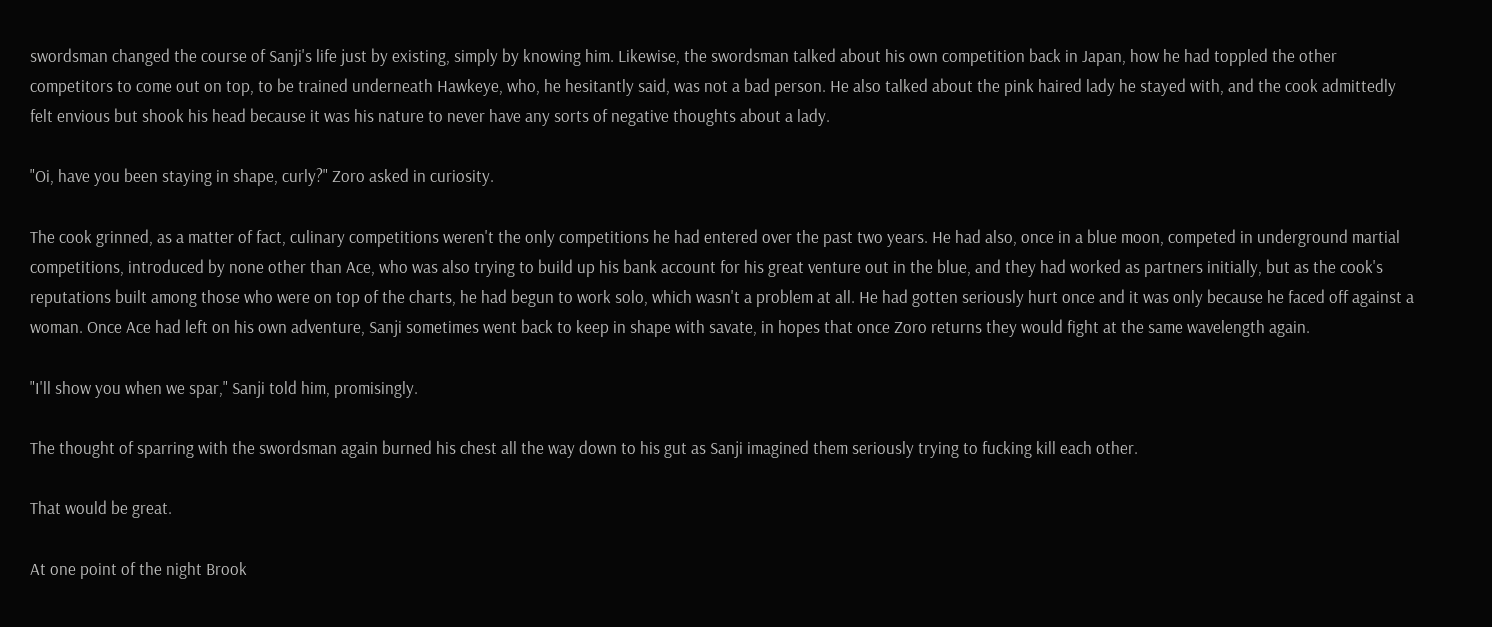swordsman changed the course of Sanji's life just by existing, simply by knowing him. Likewise, the swordsman talked about his own competition back in Japan, how he had toppled the other competitors to come out on top, to be trained underneath Hawkeye, who, he hesitantly said, was not a bad person. He also talked about the pink haired lady he stayed with, and the cook admittedly felt envious but shook his head because it was his nature to never have any sorts of negative thoughts about a lady.

"Oi, have you been staying in shape, curly?" Zoro asked in curiosity.

The cook grinned, as a matter of fact, culinary competitions weren't the only competitions he had entered over the past two years. He had also, once in a blue moon, competed in underground martial competitions, introduced by none other than Ace, who was also trying to build up his bank account for his great venture out in the blue, and they had worked as partners initially, but as the cook's reputations built among those who were on top of the charts, he had begun to work solo, which wasn't a problem at all. He had gotten seriously hurt once and it was only because he faced off against a woman. Once Ace had left on his own adventure, Sanji sometimes went back to keep in shape with savate, in hopes that once Zoro returns they would fight at the same wavelength again.

"I'll show you when we spar," Sanji told him, promisingly.

The thought of sparring with the swordsman again burned his chest all the way down to his gut as Sanji imagined them seriously trying to fucking kill each other.

That would be great.

At one point of the night Brook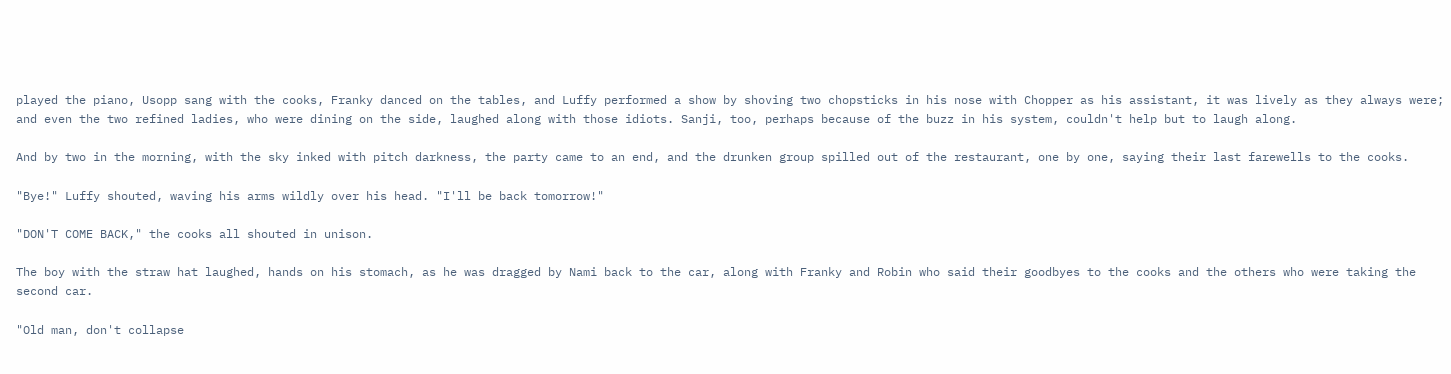played the piano, Usopp sang with the cooks, Franky danced on the tables, and Luffy performed a show by shoving two chopsticks in his nose with Chopper as his assistant, it was lively as they always were; and even the two refined ladies, who were dining on the side, laughed along with those idiots. Sanji, too, perhaps because of the buzz in his system, couldn't help but to laugh along.

And by two in the morning, with the sky inked with pitch darkness, the party came to an end, and the drunken group spilled out of the restaurant, one by one, saying their last farewells to the cooks.

"Bye!" Luffy shouted, waving his arms wildly over his head. "I'll be back tomorrow!"

"DON'T COME BACK," the cooks all shouted in unison.

The boy with the straw hat laughed, hands on his stomach, as he was dragged by Nami back to the car, along with Franky and Robin who said their goodbyes to the cooks and the others who were taking the second car.

"Old man, don't collapse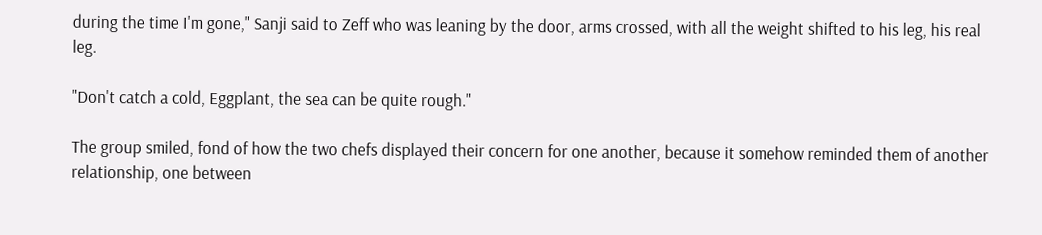during the time I'm gone," Sanji said to Zeff who was leaning by the door, arms crossed, with all the weight shifted to his leg, his real leg.

"Don't catch a cold, Eggplant, the sea can be quite rough."

The group smiled, fond of how the two chefs displayed their concern for one another, because it somehow reminded them of another relationship, one between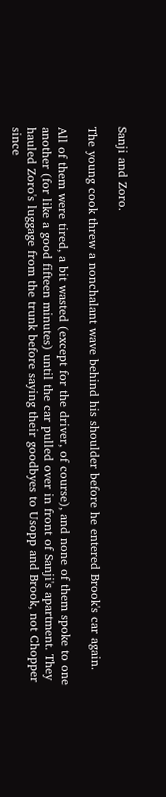Sanji and Zoro.

The young cook threw a nonchalant wave behind his shoulder before he entered Brook's car again.

All of them were tired, a bit wasted (except for the driver, of course), and none of them spoke to one another (for like a good fifteen minutes) until the car pulled over in front of Sanji's apartment. They hauled Zoro's luggage from the trunk before saying their goodbyes to Usopp and Brook, not Chopper since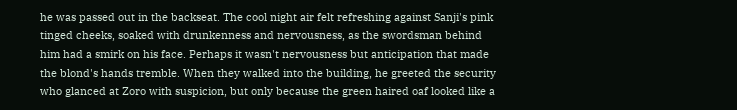he was passed out in the backseat. The cool night air felt refreshing against Sanji's pink tinged cheeks, soaked with drunkenness and nervousness, as the swordsman behind him had a smirk on his face. Perhaps it wasn't nervousness but anticipation that made the blond's hands tremble. When they walked into the building, he greeted the security who glanced at Zoro with suspicion, but only because the green haired oaf looked like a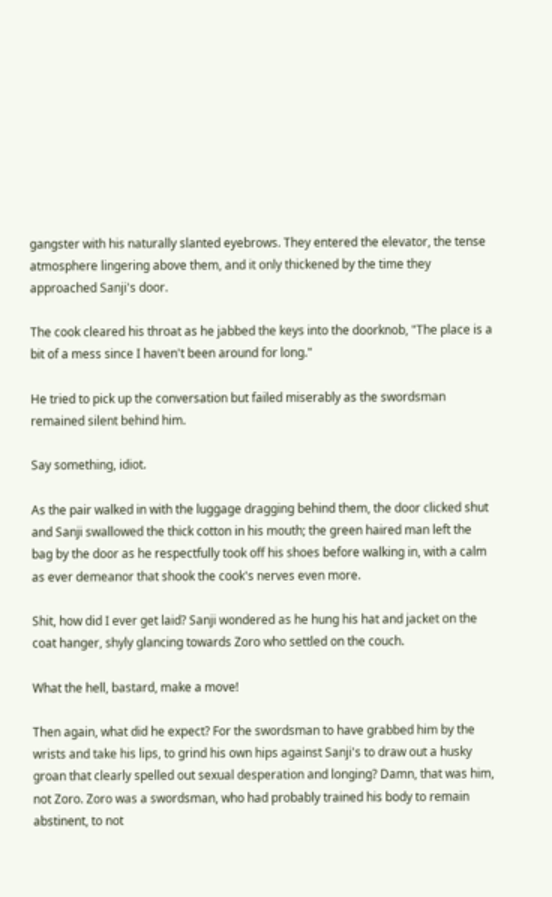gangster with his naturally slanted eyebrows. They entered the elevator, the tense atmosphere lingering above them, and it only thickened by the time they approached Sanji's door.

The cook cleared his throat as he jabbed the keys into the doorknob, "The place is a bit of a mess since I haven't been around for long."

He tried to pick up the conversation but failed miserably as the swordsman remained silent behind him.

Say something, idiot.

As the pair walked in with the luggage dragging behind them, the door clicked shut and Sanji swallowed the thick cotton in his mouth; the green haired man left the bag by the door as he respectfully took off his shoes before walking in, with a calm as ever demeanor that shook the cook's nerves even more.

Shit, how did I ever get laid? Sanji wondered as he hung his hat and jacket on the coat hanger, shyly glancing towards Zoro who settled on the couch.

What the hell, bastard, make a move!

Then again, what did he expect? For the swordsman to have grabbed him by the wrists and take his lips, to grind his own hips against Sanji's to draw out a husky groan that clearly spelled out sexual desperation and longing? Damn, that was him, not Zoro. Zoro was a swordsman, who had probably trained his body to remain abstinent, to not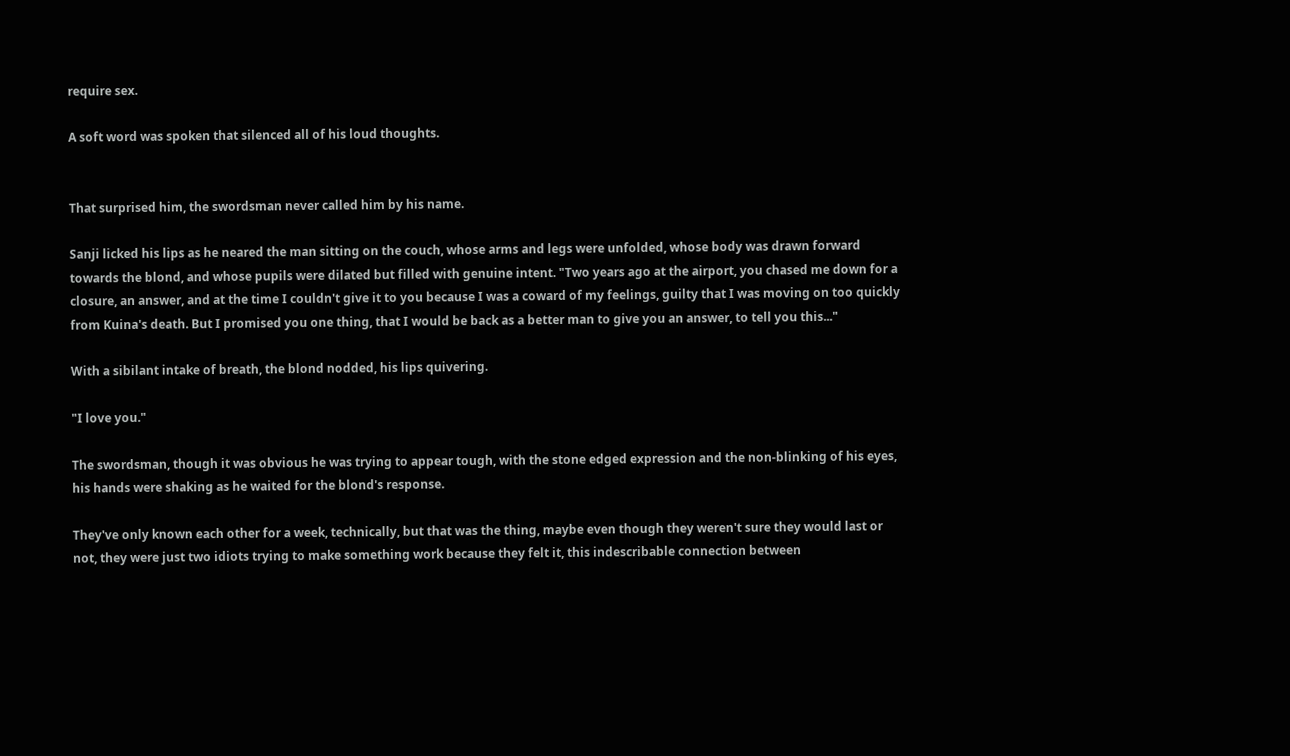require sex.

A soft word was spoken that silenced all of his loud thoughts.


That surprised him, the swordsman never called him by his name.

Sanji licked his lips as he neared the man sitting on the couch, whose arms and legs were unfolded, whose body was drawn forward towards the blond, and whose pupils were dilated but filled with genuine intent. "Two years ago at the airport, you chased me down for a closure, an answer, and at the time I couldn't give it to you because I was a coward of my feelings, guilty that I was moving on too quickly from Kuina's death. But I promised you one thing, that I would be back as a better man to give you an answer, to tell you this..."

With a sibilant intake of breath, the blond nodded, his lips quivering.

"I love you."

The swordsman, though it was obvious he was trying to appear tough, with the stone edged expression and the non-blinking of his eyes, his hands were shaking as he waited for the blond's response.

They've only known each other for a week, technically, but that was the thing, maybe even though they weren't sure they would last or not, they were just two idiots trying to make something work because they felt it, this indescribable connection between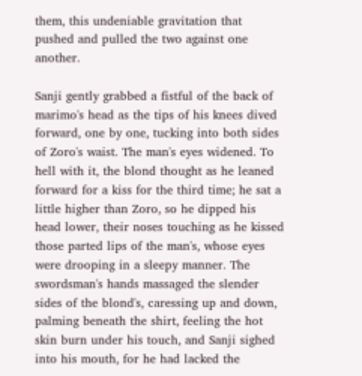them, this undeniable gravitation that pushed and pulled the two against one another.

Sanji gently grabbed a fistful of the back of marimo's head as the tips of his knees dived forward, one by one, tucking into both sides of Zoro's waist. The man's eyes widened. To hell with it, the blond thought as he leaned forward for a kiss for the third time; he sat a little higher than Zoro, so he dipped his head lower, their noses touching as he kissed those parted lips of the man's, whose eyes were drooping in a sleepy manner. The swordsman's hands massaged the slender sides of the blond's, caressing up and down, palming beneath the shirt, feeling the hot skin burn under his touch, and Sanji sighed into his mouth, for he had lacked the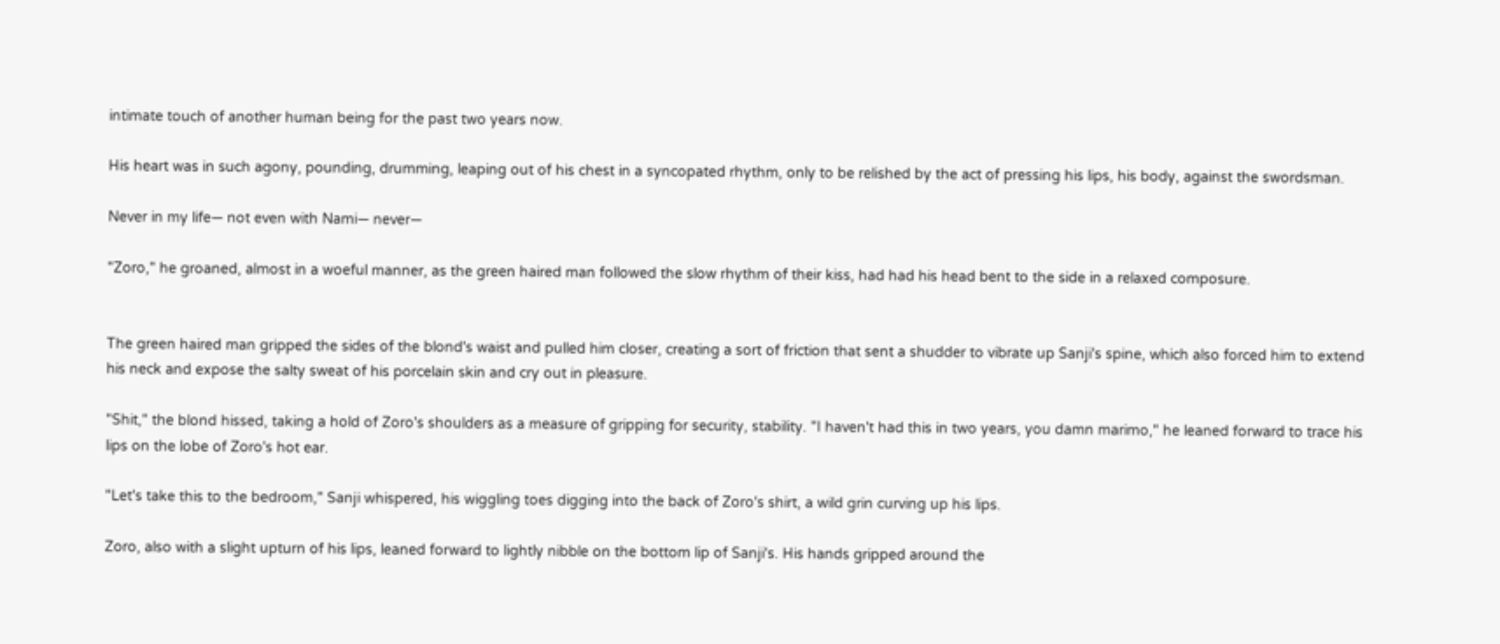intimate touch of another human being for the past two years now.

His heart was in such agony, pounding, drumming, leaping out of his chest in a syncopated rhythm, only to be relished by the act of pressing his lips, his body, against the swordsman.

Never in my life— not even with Nami— never—

"Zoro," he groaned, almost in a woeful manner, as the green haired man followed the slow rhythm of their kiss, had had his head bent to the side in a relaxed composure.


The green haired man gripped the sides of the blond's waist and pulled him closer, creating a sort of friction that sent a shudder to vibrate up Sanji's spine, which also forced him to extend his neck and expose the salty sweat of his porcelain skin and cry out in pleasure.

"Shit," the blond hissed, taking a hold of Zoro's shoulders as a measure of gripping for security, stability. "I haven't had this in two years, you damn marimo," he leaned forward to trace his lips on the lobe of Zoro's hot ear.

"Let's take this to the bedroom," Sanji whispered, his wiggling toes digging into the back of Zoro's shirt, a wild grin curving up his lips.

Zoro, also with a slight upturn of his lips, leaned forward to lightly nibble on the bottom lip of Sanji's. His hands gripped around the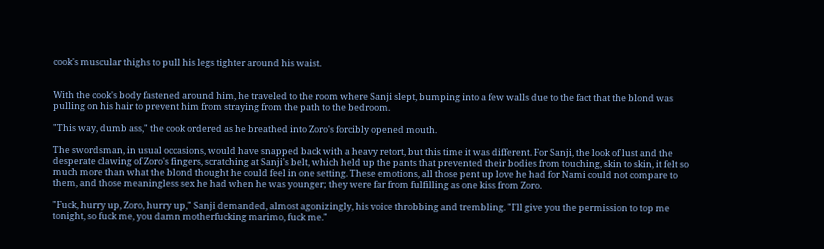cook's muscular thighs to pull his legs tighter around his waist.


With the cook's body fastened around him, he traveled to the room where Sanji slept, bumping into a few walls due to the fact that the blond was pulling on his hair to prevent him from straying from the path to the bedroom.

"This way, dumb ass," the cook ordered as he breathed into Zoro's forcibly opened mouth.

The swordsman, in usual occasions, would have snapped back with a heavy retort, but this time it was different. For Sanji, the look of lust and the desperate clawing of Zoro's fingers, scratching at Sanji's belt, which held up the pants that prevented their bodies from touching, skin to skin, it felt so much more than what the blond thought he could feel in one setting. These emotions, all those pent up love he had for Nami could not compare to them, and those meaningless sex he had when he was younger; they were far from fulfilling as one kiss from Zoro.

"Fuck, hurry up, Zoro, hurry up," Sanji demanded, almost agonizingly, his voice throbbing and trembling. "I'll give you the permission to top me tonight, so fuck me, you damn motherfucking marimo, fuck me."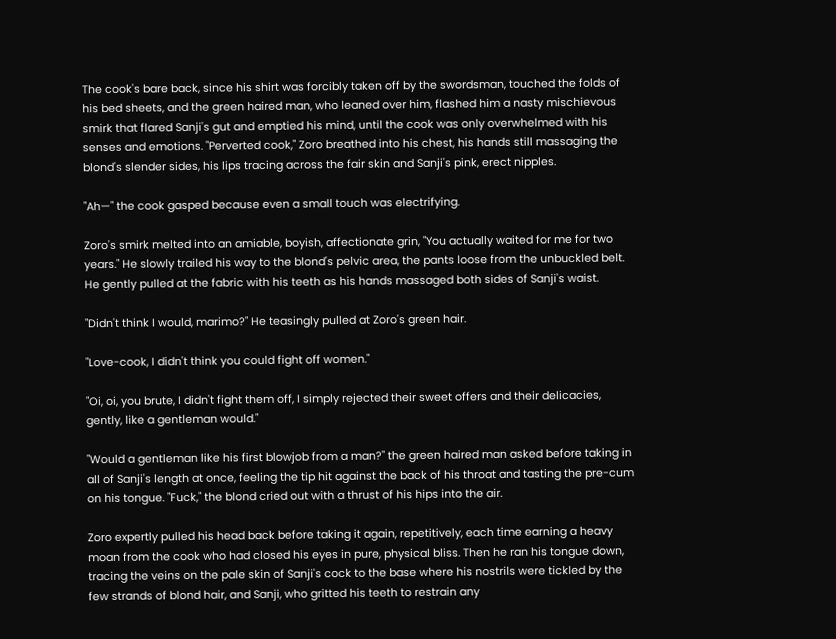The cook's bare back, since his shirt was forcibly taken off by the swordsman, touched the folds of his bed sheets, and the green haired man, who leaned over him, flashed him a nasty mischievous smirk that flared Sanji's gut and emptied his mind, until the cook was only overwhelmed with his senses and emotions. "Perverted cook," Zoro breathed into his chest, his hands still massaging the blond's slender sides, his lips tracing across the fair skin and Sanji's pink, erect nipples.

"Ah—" the cook gasped because even a small touch was electrifying.

Zoro's smirk melted into an amiable, boyish, affectionate grin, "You actually waited for me for two years." He slowly trailed his way to the blond's pelvic area, the pants loose from the unbuckled belt. He gently pulled at the fabric with his teeth as his hands massaged both sides of Sanji's waist.

"Didn't think I would, marimo?" He teasingly pulled at Zoro's green hair.

"Love-cook, I didn't think you could fight off women."

"Oi, oi, you brute, I didn't fight them off, I simply rejected their sweet offers and their delicacies, gently, like a gentleman would."

"Would a gentleman like his first blowjob from a man?" the green haired man asked before taking in all of Sanji's length at once, feeling the tip hit against the back of his throat and tasting the pre-cum on his tongue. "Fuck," the blond cried out with a thrust of his hips into the air.

Zoro expertly pulled his head back before taking it again, repetitively, each time earning a heavy moan from the cook who had closed his eyes in pure, physical bliss. Then he ran his tongue down, tracing the veins on the pale skin of Sanji's cock to the base where his nostrils were tickled by the few strands of blond hair, and Sanji, who gritted his teeth to restrain any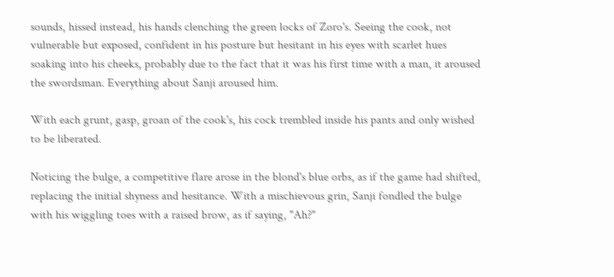sounds, hissed instead, his hands clenching the green locks of Zoro's. Seeing the cook, not vulnerable but exposed, confident in his posture but hesitant in his eyes with scarlet hues soaking into his cheeks, probably due to the fact that it was his first time with a man, it aroused the swordsman. Everything about Sanji aroused him.

With each grunt, gasp, groan of the cook's, his cock trembled inside his pants and only wished to be liberated.

Noticing the bulge, a competitive flare arose in the blond's blue orbs, as if the game had shifted, replacing the initial shyness and hesitance. With a mischievous grin, Sanji fondled the bulge with his wiggling toes with a raised brow, as if saying, "Ah?"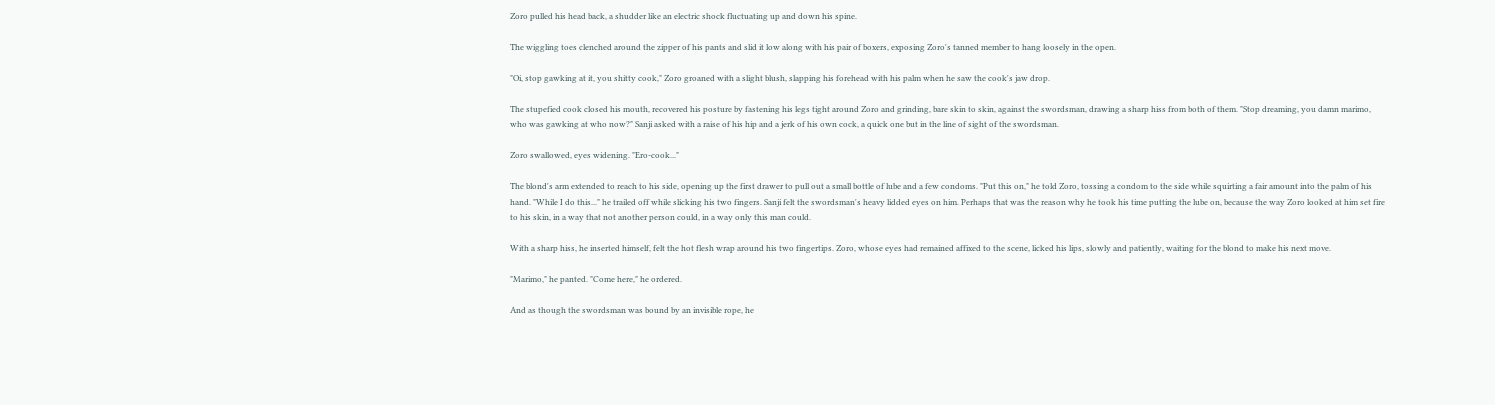Zoro pulled his head back, a shudder like an electric shock fluctuating up and down his spine.

The wiggling toes clenched around the zipper of his pants and slid it low along with his pair of boxers, exposing Zoro's tanned member to hang loosely in the open.

"Oi, stop gawking at it, you shitty cook," Zoro groaned with a slight blush, slapping his forehead with his palm when he saw the cook's jaw drop.

The stupefied cook closed his mouth, recovered his posture by fastening his legs tight around Zoro and grinding, bare skin to skin, against the swordsman, drawing a sharp hiss from both of them. "Stop dreaming, you damn marimo, who was gawking at who now?" Sanji asked with a raise of his hip and a jerk of his own cock, a quick one but in the line of sight of the swordsman.

Zoro swallowed, eyes widening. "Ero-cook..."

The blond's arm extended to reach to his side, opening up the first drawer to pull out a small bottle of lube and a few condoms. "Put this on," he told Zoro, tossing a condom to the side while squirting a fair amount into the palm of his hand. "While I do this..." he trailed off while slicking his two fingers. Sanji felt the swordsman's heavy lidded eyes on him. Perhaps that was the reason why he took his time putting the lube on, because the way Zoro looked at him set fire to his skin, in a way that not another person could, in a way only this man could.

With a sharp hiss, he inserted himself, felt the hot flesh wrap around his two fingertips. Zoro, whose eyes had remained affixed to the scene, licked his lips, slowly and patiently, waiting for the blond to make his next move.

"Marimo," he panted. "Come here," he ordered.

And as though the swordsman was bound by an invisible rope, he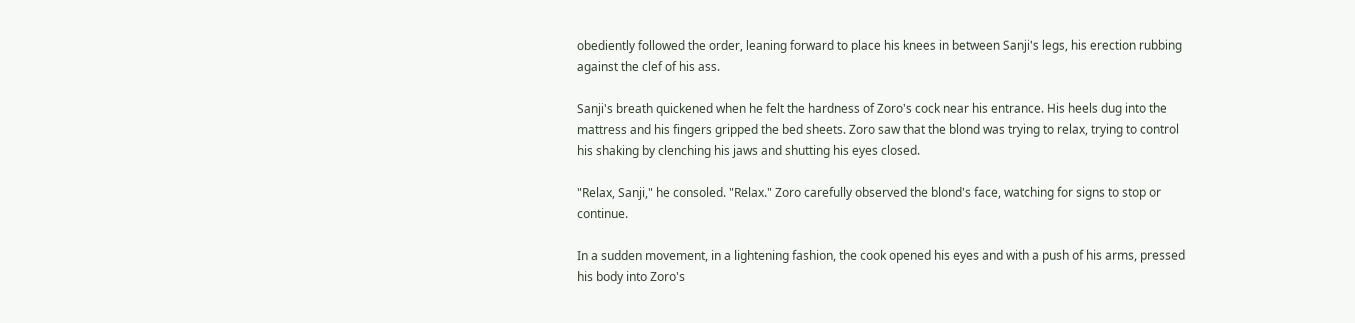obediently followed the order, leaning forward to place his knees in between Sanji's legs, his erection rubbing against the clef of his ass.

Sanji's breath quickened when he felt the hardness of Zoro's cock near his entrance. His heels dug into the mattress and his fingers gripped the bed sheets. Zoro saw that the blond was trying to relax, trying to control his shaking by clenching his jaws and shutting his eyes closed.

"Relax, Sanji," he consoled. "Relax." Zoro carefully observed the blond's face, watching for signs to stop or continue.

In a sudden movement, in a lightening fashion, the cook opened his eyes and with a push of his arms, pressed his body into Zoro's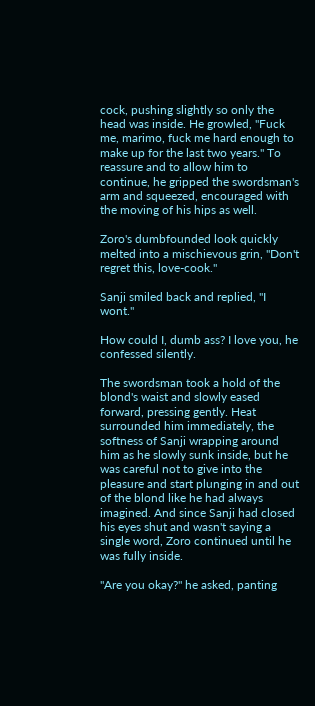cock, pushing slightly so only the head was inside. He growled, "Fuck me, marimo, fuck me hard enough to make up for the last two years." To reassure and to allow him to continue, he gripped the swordsman's arm and squeezed, encouraged with the moving of his hips as well.

Zoro's dumbfounded look quickly melted into a mischievous grin, "Don't regret this, love-cook."

Sanji smiled back and replied, "I wont."

How could I, dumb ass? I love you, he confessed silently.

The swordsman took a hold of the blond's waist and slowly eased forward, pressing gently. Heat surrounded him immediately, the softness of Sanji wrapping around him as he slowly sunk inside, but he was careful not to give into the pleasure and start plunging in and out of the blond like he had always imagined. And since Sanji had closed his eyes shut and wasn't saying a single word, Zoro continued until he was fully inside.

"Are you okay?" he asked, panting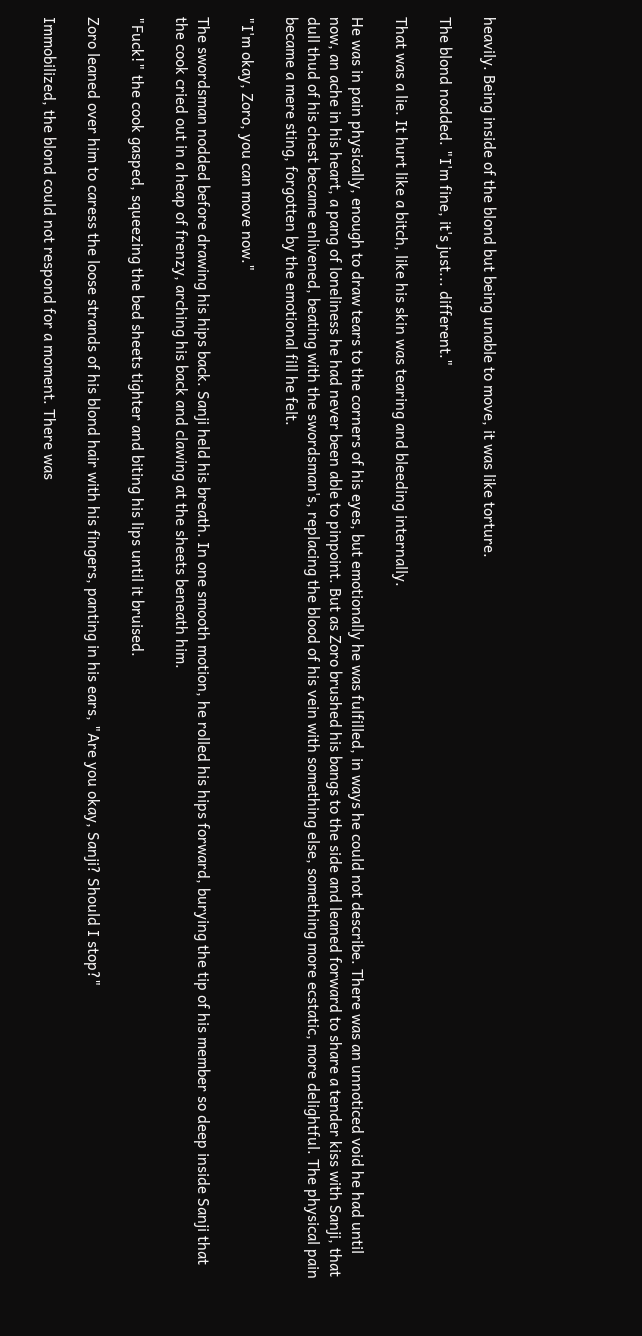heavily. Being inside of the blond but being unable to move, it was like torture.

The blond nodded. "I'm fine, it's just... different."

That was a lie. It hurt like a bitch, like his skin was tearing and bleeding internally.

He was in pain physically, enough to draw tears to the corners of his eyes, but emotionally he was fulfilled, in ways he could not describe. There was an unnoticed void he had until now, an ache in his heart, a pang of loneliness he had never been able to pinpoint. But as Zoro brushed his bangs to the side and leaned forward to share a tender kiss with Sanji, that dull thud of his chest became enlivened, beating with the swordsman's, replacing the blood of his vein with something else, something more ecstatic, more delightful. The physical pain became a mere sting, forgotten by the emotional fill he felt.

"I'm okay, Zoro, you can move now."

The swordsman nodded before drawing his hips back. Sanji held his breath. In one smooth motion, he rolled his hips forward, burying the tip of his member so deep inside Sanji that the cook cried out in a heap of frenzy, arching his back and clawing at the sheets beneath him.

"Fuck!" the cook gasped, squeezing the bed sheets tighter and biting his lips until it bruised.

Zoro leaned over him to caress the loose strands of his blond hair with his fingers, panting in his ears, "Are you okay, Sanji? Should I stop?"

Immobilized, the blond could not respond for a moment. There was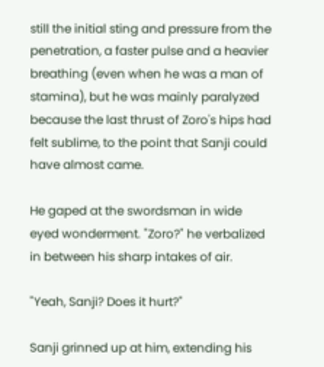still the initial sting and pressure from the penetration, a faster pulse and a heavier breathing (even when he was a man of stamina), but he was mainly paralyzed because the last thrust of Zoro's hips had felt sublime, to the point that Sanji could have almost came.

He gaped at the swordsman in wide eyed wonderment. "Zoro?" he verbalized in between his sharp intakes of air.

"Yeah, Sanji? Does it hurt?"

Sanji grinned up at him, extending his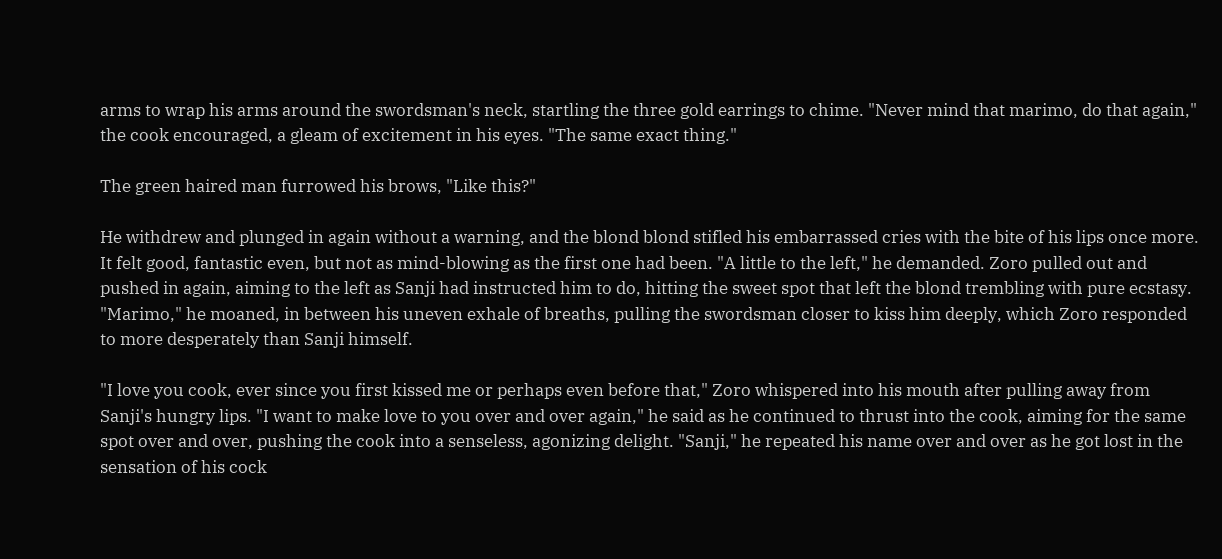arms to wrap his arms around the swordsman's neck, startling the three gold earrings to chime. "Never mind that marimo, do that again," the cook encouraged, a gleam of excitement in his eyes. "The same exact thing."

The green haired man furrowed his brows, "Like this?"

He withdrew and plunged in again without a warning, and the blond blond stifled his embarrassed cries with the bite of his lips once more. It felt good, fantastic even, but not as mind-blowing as the first one had been. "A little to the left," he demanded. Zoro pulled out and pushed in again, aiming to the left as Sanji had instructed him to do, hitting the sweet spot that left the blond trembling with pure ecstasy. "Marimo," he moaned, in between his uneven exhale of breaths, pulling the swordsman closer to kiss him deeply, which Zoro responded to more desperately than Sanji himself.

"I love you cook, ever since you first kissed me or perhaps even before that," Zoro whispered into his mouth after pulling away from Sanji's hungry lips. "I want to make love to you over and over again," he said as he continued to thrust into the cook, aiming for the same spot over and over, pushing the cook into a senseless, agonizing delight. "Sanji," he repeated his name over and over as he got lost in the sensation of his cock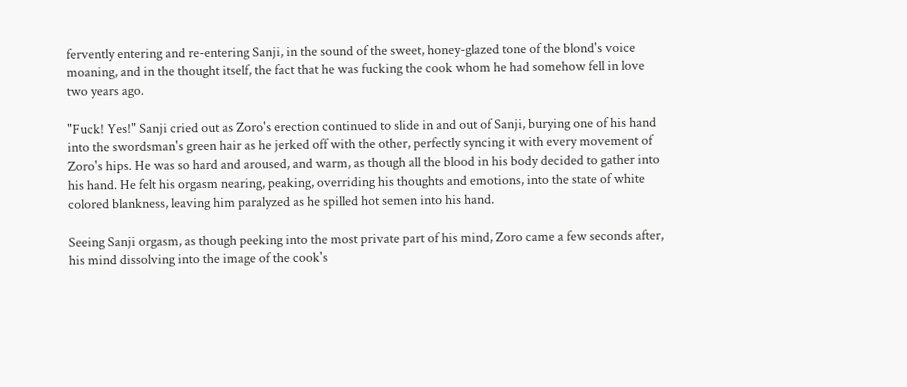fervently entering and re-entering Sanji, in the sound of the sweet, honey-glazed tone of the blond's voice moaning, and in the thought itself, the fact that he was fucking the cook whom he had somehow fell in love two years ago.

"Fuck! Yes!" Sanji cried out as Zoro's erection continued to slide in and out of Sanji, burying one of his hand into the swordsman's green hair as he jerked off with the other, perfectly syncing it with every movement of Zoro's hips. He was so hard and aroused, and warm, as though all the blood in his body decided to gather into his hand. He felt his orgasm nearing, peaking, overriding his thoughts and emotions, into the state of white colored blankness, leaving him paralyzed as he spilled hot semen into his hand.

Seeing Sanji orgasm, as though peeking into the most private part of his mind, Zoro came a few seconds after, his mind dissolving into the image of the cook's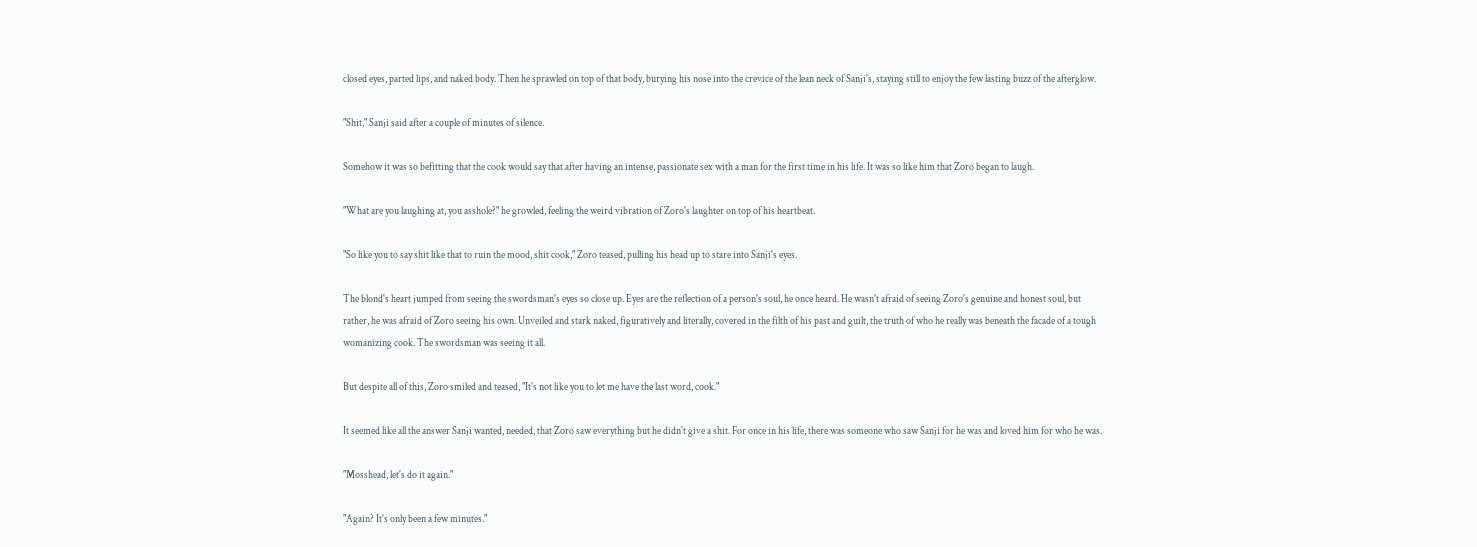closed eyes, parted lips, and naked body. Then he sprawled on top of that body, burying his nose into the crevice of the lean neck of Sanji's, staying still to enjoy the few lasting buzz of the afterglow.

"Shit," Sanji said after a couple of minutes of silence.

Somehow it was so befitting that the cook would say that after having an intense, passionate sex with a man for the first time in his life. It was so like him that Zoro began to laugh.

"What are you laughing at, you asshole?" he growled, feeling the weird vibration of Zoro's laughter on top of his heartbeat.

"So like you to say shit like that to ruin the mood, shit cook," Zoro teased, pulling his head up to stare into Sanji's eyes.

The blond's heart jumped from seeing the swordsman's eyes so close up. Eyes are the reflection of a person's soul, he once heard. He wasn't afraid of seeing Zoro's genuine and honest soul, but rather, he was afraid of Zoro seeing his own. Unveiled and stark naked, figuratively and literally, covered in the filth of his past and guilt, the truth of who he really was beneath the facade of a tough womanizing cook. The swordsman was seeing it all.

But despite all of this, Zoro smiled and teased, "It's not like you to let me have the last word, cook."

It seemed like all the answer Sanji wanted, needed, that Zoro saw everything but he didn't give a shit. For once in his life, there was someone who saw Sanji for he was and loved him for who he was.

"Mosshead, let's do it again."

"Again? It's only been a few minutes."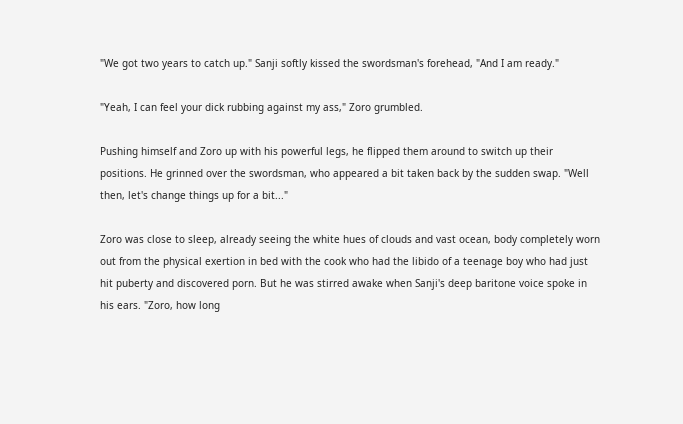"We got two years to catch up." Sanji softly kissed the swordsman's forehead, "And I am ready."

"Yeah, I can feel your dick rubbing against my ass," Zoro grumbled.

Pushing himself and Zoro up with his powerful legs, he flipped them around to switch up their positions. He grinned over the swordsman, who appeared a bit taken back by the sudden swap. "Well then, let's change things up for a bit..."

Zoro was close to sleep, already seeing the white hues of clouds and vast ocean, body completely worn out from the physical exertion in bed with the cook who had the libido of a teenage boy who had just hit puberty and discovered porn. But he was stirred awake when Sanji's deep baritone voice spoke in his ears. "Zoro, how long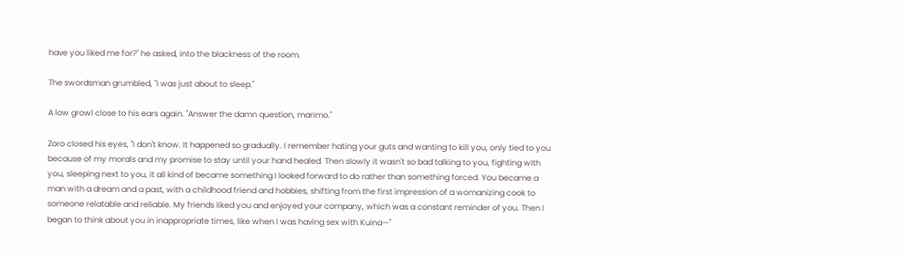have you liked me for?" he asked, into the blackness of the room.

The swordsman grumbled, "I was just about to sleep."

A low growl close to his ears again. "Answer the damn question, marimo."

Zoro closed his eyes, "I don't know. It happened so gradually. I remember hating your guts and wanting to kill you, only tied to you because of my morals and my promise to stay until your hand healed. Then slowly it wasn't so bad talking to you, fighting with you, sleeping next to you, it all kind of became something I looked forward to do rather than something forced. You became a man with a dream and a past, with a childhood friend and hobbies, shifting from the first impression of a womanizing cook to someone relatable and reliable. My friends liked you and enjoyed your company, which was a constant reminder of you. Then I began to think about you in inappropriate times, like when I was having sex with Kuina—"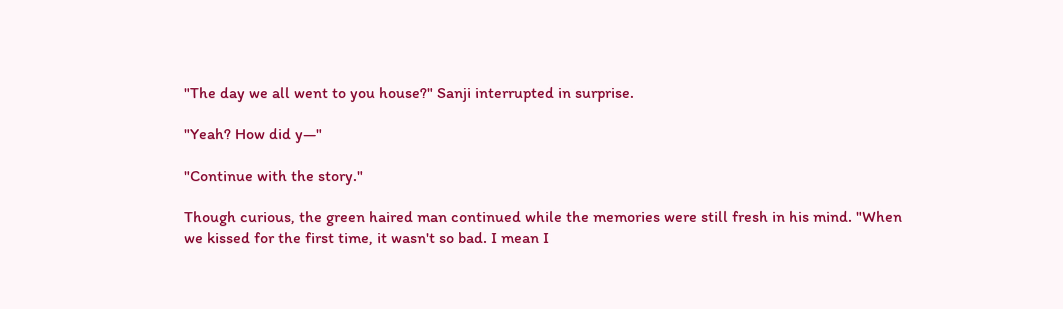"The day we all went to you house?" Sanji interrupted in surprise.

"Yeah? How did y—"

"Continue with the story."

Though curious, the green haired man continued while the memories were still fresh in his mind. "When we kissed for the first time, it wasn't so bad. I mean I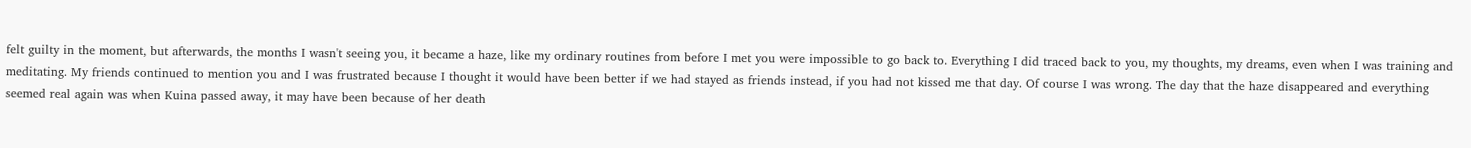felt guilty in the moment, but afterwards, the months I wasn't seeing you, it became a haze, like my ordinary routines from before I met you were impossible to go back to. Everything I did traced back to you, my thoughts, my dreams, even when I was training and meditating. My friends continued to mention you and I was frustrated because I thought it would have been better if we had stayed as friends instead, if you had not kissed me that day. Of course I was wrong. The day that the haze disappeared and everything seemed real again was when Kuina passed away, it may have been because of her death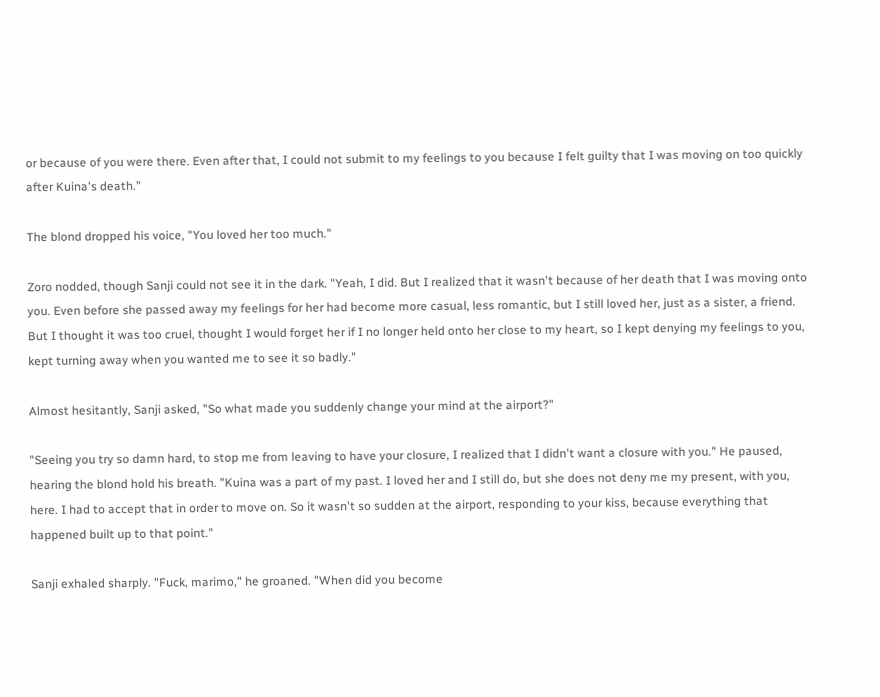or because of you were there. Even after that, I could not submit to my feelings to you because I felt guilty that I was moving on too quickly after Kuina's death."

The blond dropped his voice, "You loved her too much."

Zoro nodded, though Sanji could not see it in the dark. "Yeah, I did. But I realized that it wasn't because of her death that I was moving onto you. Even before she passed away my feelings for her had become more casual, less romantic, but I still loved her, just as a sister, a friend. But I thought it was too cruel, thought I would forget her if I no longer held onto her close to my heart, so I kept denying my feelings to you, kept turning away when you wanted me to see it so badly."

Almost hesitantly, Sanji asked, "So what made you suddenly change your mind at the airport?"

"Seeing you try so damn hard, to stop me from leaving to have your closure, I realized that I didn't want a closure with you." He paused, hearing the blond hold his breath. "Kuina was a part of my past. I loved her and I still do, but she does not deny me my present, with you, here. I had to accept that in order to move on. So it wasn't so sudden at the airport, responding to your kiss, because everything that happened built up to that point."

Sanji exhaled sharply. "Fuck, marimo," he groaned. "When did you become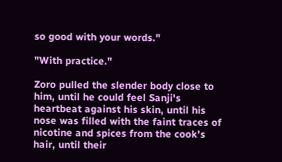so good with your words."

"With practice."

Zoro pulled the slender body close to him, until he could feel Sanji's heartbeat against his skin, until his nose was filled with the faint traces of nicotine and spices from the cook's hair, until their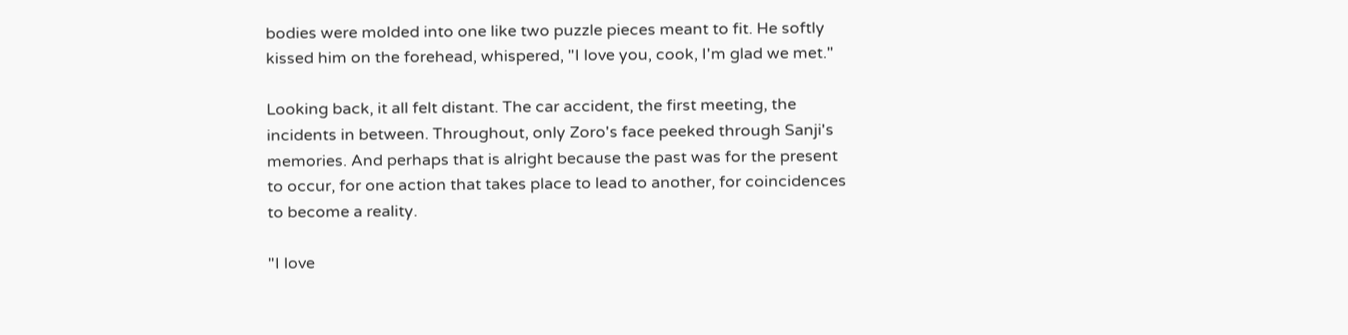bodies were molded into one like two puzzle pieces meant to fit. He softly kissed him on the forehead, whispered, "I love you, cook, I'm glad we met."

Looking back, it all felt distant. The car accident, the first meeting, the incidents in between. Throughout, only Zoro's face peeked through Sanji's memories. And perhaps that is alright because the past was for the present to occur, for one action that takes place to lead to another, for coincidences to become a reality.

"I love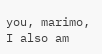you, marimo, I also am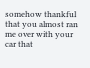somehow thankful that you almost ran me over with your car that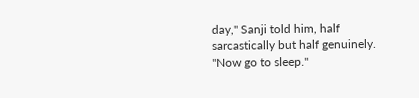day," Sanji told him, half sarcastically but half genuinely. "Now go to sleep."